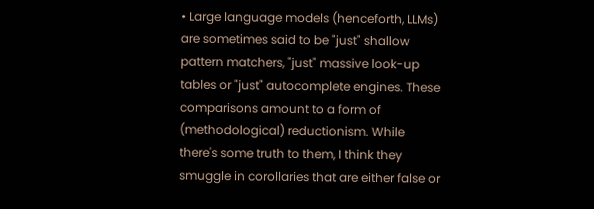• Large language models (henceforth, LLMs) are sometimes said to be "just" shallow pattern matchers, "just" massive look-up tables or "just" autocomplete engines. These comparisons amount to a form of (methodological) reductionism. While there's some truth to them, I think they smuggle in corollaries that are either false or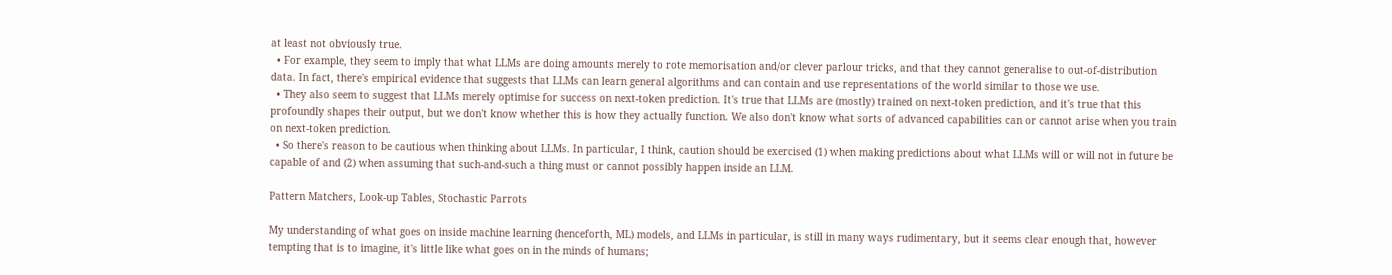at least not obviously true.
  • For example, they seem to imply that what LLMs are doing amounts merely to rote memorisation and/or clever parlour tricks, and that they cannot generalise to out-of-distribution data. In fact, there's empirical evidence that suggests that LLMs can learn general algorithms and can contain and use representations of the world similar to those we use.
  • They also seem to suggest that LLMs merely optimise for success on next-token prediction. It's true that LLMs are (mostly) trained on next-token prediction, and it's true that this profoundly shapes their output, but we don't know whether this is how they actually function. We also don't know what sorts of advanced capabilities can or cannot arise when you train on next-token prediction.
  • So there's reason to be cautious when thinking about LLMs. In particular, I think, caution should be exercised (1) when making predictions about what LLMs will or will not in future be capable of and (2) when assuming that such-and-such a thing must or cannot possibly happen inside an LLM.

Pattern Matchers, Look-up Tables, Stochastic Parrots

My understanding of what goes on inside machine learning (henceforth, ML) models, and LLMs in particular, is still in many ways rudimentary, but it seems clear enough that, however tempting that is to imagine, it's little like what goes on in the minds of humans;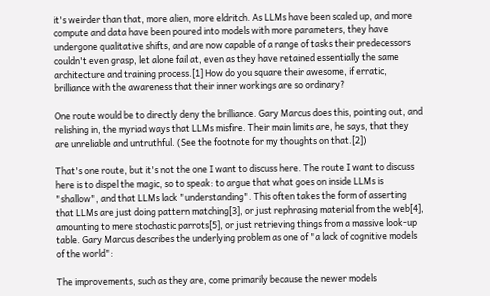it's weirder than that, more alien, more eldritch. As LLMs have been scaled up, and more compute and data have been poured into models with more parameters, they have undergone qualitative shifts, and are now capable of a range of tasks their predecessors couldn't even grasp, let alone fail at, even as they have retained essentially the same architecture and training process.[1] How do you square their awesome, if erratic, brilliance with the awareness that their inner workings are so ordinary?

One route would be to directly deny the brilliance. Gary Marcus does this, pointing out, and relishing in, the myriad ways that LLMs misfire. Their main limits are, he says, that they are unreliable and untruthful. (See the footnote for my thoughts on that.[2])

That's one route, but it's not the one I want to discuss here. The route I want to discuss here is to dispel the magic, so to speak: to argue that what goes on inside LLMs is "shallow", and that LLMs lack "understanding". This often takes the form of asserting that LLMs are just doing pattern matching[3], or just rephrasing material from the web[4], amounting to mere stochastic parrots[5], or just retrieving things from a massive look-up table. Gary Marcus describes the underlying problem as one of "a lack of cognitive models of the world":

The improvements, such as they are, come primarily because the newer models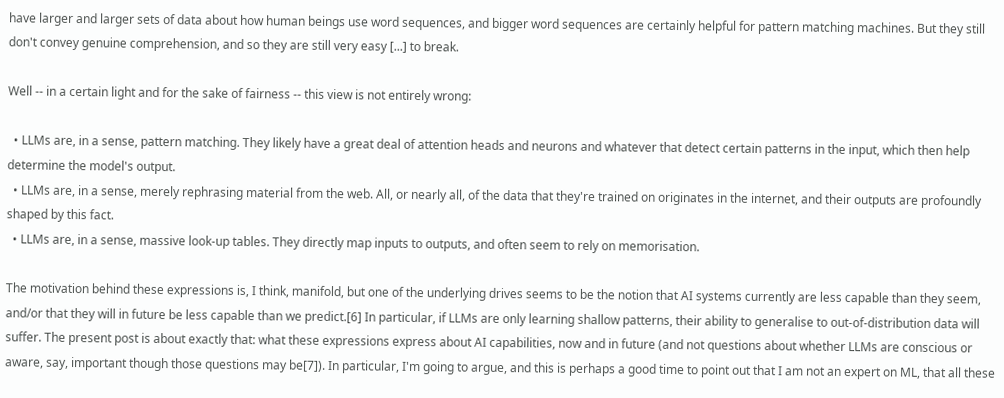have larger and larger sets of data about how human beings use word sequences, and bigger word sequences are certainly helpful for pattern matching machines. But they still don't convey genuine comprehension, and so they are still very easy [...] to break.

Well -- in a certain light and for the sake of fairness -- this view is not entirely wrong:

  • LLMs are, in a sense, pattern matching. They likely have a great deal of attention heads and neurons and whatever that detect certain patterns in the input, which then help determine the model's output.
  • LLMs are, in a sense, merely rephrasing material from the web. All, or nearly all, of the data that they're trained on originates in the internet, and their outputs are profoundly shaped by this fact.
  • LLMs are, in a sense, massive look-up tables. They directly map inputs to outputs, and often seem to rely on memorisation.

The motivation behind these expressions is, I think, manifold, but one of the underlying drives seems to be the notion that AI systems currently are less capable than they seem, and/or that they will in future be less capable than we predict.[6] In particular, if LLMs are only learning shallow patterns, their ability to generalise to out-of-distribution data will suffer. The present post is about exactly that: what these expressions express about AI capabilities, now and in future (and not questions about whether LLMs are conscious or aware, say, important though those questions may be[7]). In particular, I'm going to argue, and this is perhaps a good time to point out that I am not an expert on ML, that all these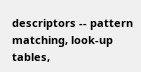descriptors -- pattern matching, look-up tables,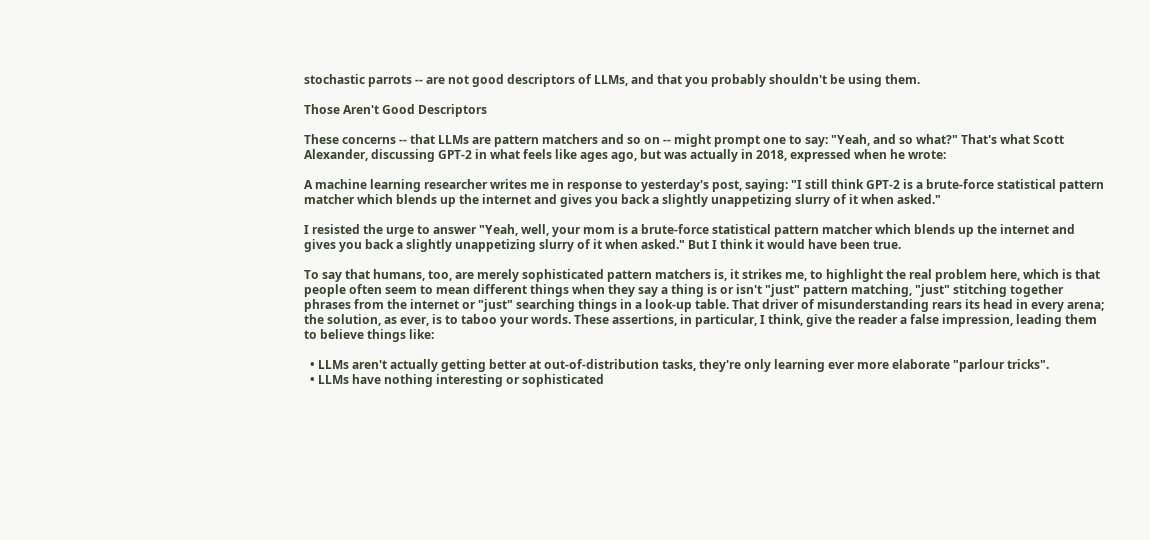stochastic parrots -- are not good descriptors of LLMs, and that you probably shouldn't be using them.

Those Aren't Good Descriptors

These concerns -- that LLMs are pattern matchers and so on -- might prompt one to say: "Yeah, and so what?" That's what Scott Alexander, discussing GPT-2 in what feels like ages ago, but was actually in 2018, expressed when he wrote:

A machine learning researcher writes me in response to yesterday's post, saying: "I still think GPT-2 is a brute-force statistical pattern matcher which blends up the internet and gives you back a slightly unappetizing slurry of it when asked."

I resisted the urge to answer "Yeah, well, your mom is a brute-force statistical pattern matcher which blends up the internet and gives you back a slightly unappetizing slurry of it when asked." But I think it would have been true.

To say that humans, too, are merely sophisticated pattern matchers is, it strikes me, to highlight the real problem here, which is that people often seem to mean different things when they say a thing is or isn't "just" pattern matching, "just" stitching together phrases from the internet or "just" searching things in a look-up table. That driver of misunderstanding rears its head in every arena; the solution, as ever, is to taboo your words. These assertions, in particular, I think, give the reader a false impression, leading them to believe things like:

  • LLMs aren't actually getting better at out-of-distribution tasks, they're only learning ever more elaborate "parlour tricks".
  • LLMs have nothing interesting or sophisticated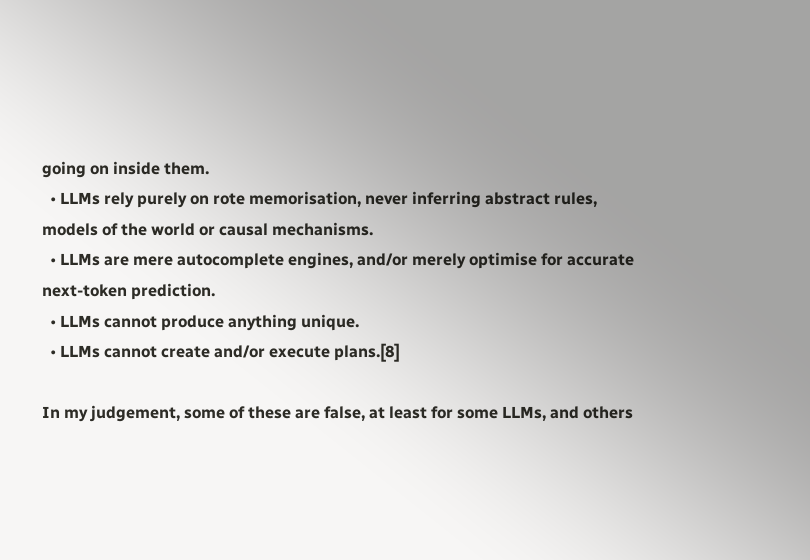going on inside them.
  • LLMs rely purely on rote memorisation, never inferring abstract rules, models of the world or causal mechanisms.
  • LLMs are mere autocomplete engines, and/or merely optimise for accurate next-token prediction.
  • LLMs cannot produce anything unique.
  • LLMs cannot create and/or execute plans.[8]

In my judgement, some of these are false, at least for some LLMs, and others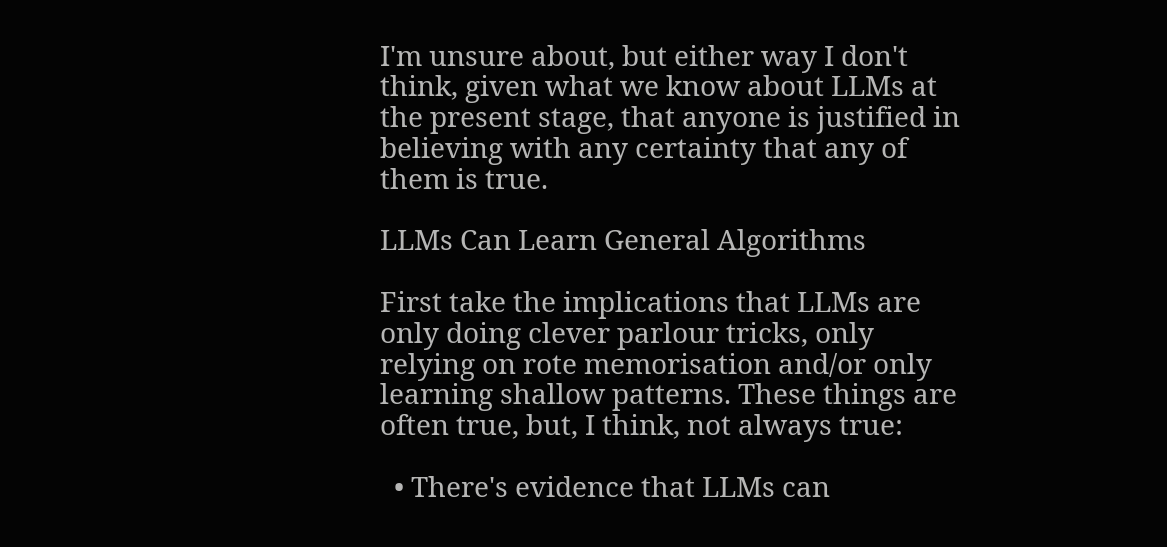I'm unsure about, but either way I don't think, given what we know about LLMs at the present stage, that anyone is justified in believing with any certainty that any of them is true.

LLMs Can Learn General Algorithms

First take the implications that LLMs are only doing clever parlour tricks, only relying on rote memorisation and/or only learning shallow patterns. These things are often true, but, I think, not always true:

  • There's evidence that LLMs can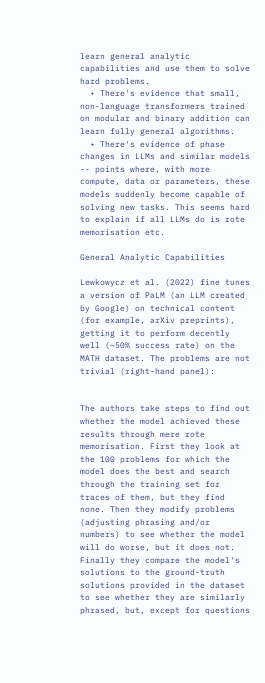learn general analytic capabilities and use them to solve hard problems.
  • There's evidence that small, non-language transformers trained on modular and binary addition can learn fully general algorithms.
  • There's evidence of phase changes in LLMs and similar models -- points where, with more compute, data or parameters, these models suddenly become capable of solving new tasks. This seems hard to explain if all LLMs do is rote memorisation etc.

General Analytic Capabilities

Lewkowycz et al. (2022) fine tunes a version of PaLM (an LLM created by Google) on technical content (for example, arXiv preprints), getting it to perform decently well (~50% success rate) on the MATH dataset. The problems are not trivial (right-hand panel):


The authors take steps to find out whether the model achieved these results through mere rote memorisation. First they look at the 100 problems for which the model does the best and search through the training set for traces of them, but they find none. Then they modify problems (adjusting phrasing and/or numbers) to see whether the model will do worse, but it does not. Finally they compare the model's solutions to the ground-truth solutions provided in the dataset to see whether they are similarly phrased, but, except for questions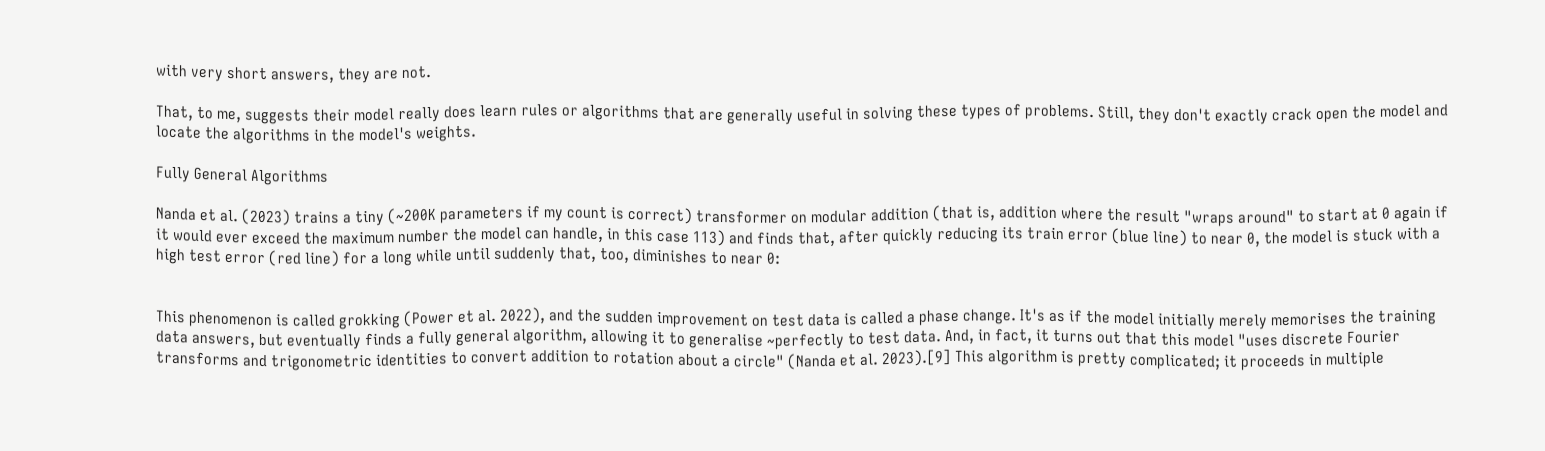with very short answers, they are not.

That, to me, suggests their model really does learn rules or algorithms that are generally useful in solving these types of problems. Still, they don't exactly crack open the model and locate the algorithms in the model's weights.

Fully General Algorithms

Nanda et al. (2023) trains a tiny (~200K parameters if my count is correct) transformer on modular addition (that is, addition where the result "wraps around" to start at 0 again if it would ever exceed the maximum number the model can handle, in this case 113) and finds that, after quickly reducing its train error (blue line) to near 0, the model is stuck with a high test error (red line) for a long while until suddenly that, too, diminishes to near 0:


This phenomenon is called grokking (Power et al. 2022), and the sudden improvement on test data is called a phase change. It's as if the model initially merely memorises the training data answers, but eventually finds a fully general algorithm, allowing it to generalise ~perfectly to test data. And, in fact, it turns out that this model "uses discrete Fourier transforms and trigonometric identities to convert addition to rotation about a circle" (Nanda et al. 2023).[9] This algorithm is pretty complicated; it proceeds in multiple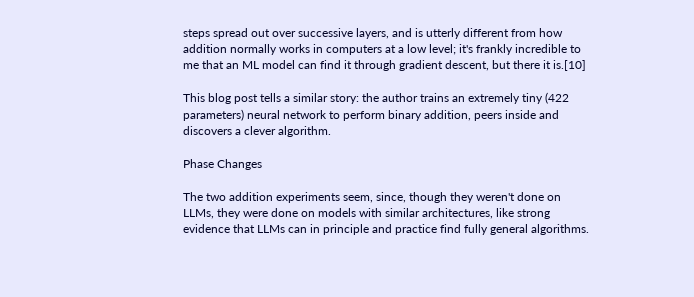steps spread out over successive layers, and is utterly different from how addition normally works in computers at a low level; it's frankly incredible to me that an ML model can find it through gradient descent, but there it is.[10]

This blog post tells a similar story: the author trains an extremely tiny (422 parameters) neural network to perform binary addition, peers inside and discovers a clever algorithm.

Phase Changes

The two addition experiments seem, since, though they weren't done on LLMs, they were done on models with similar architectures, like strong evidence that LLMs can in principle and practice find fully general algorithms.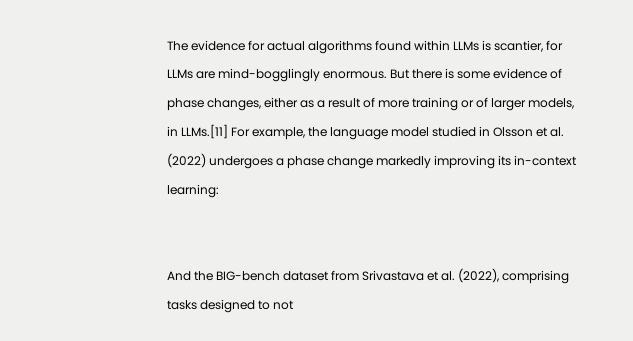The evidence for actual algorithms found within LLMs is scantier, for LLMs are mind-bogglingly enormous. But there is some evidence of phase changes, either as a result of more training or of larger models, in LLMs.[11] For example, the language model studied in Olsson et al. (2022) undergoes a phase change markedly improving its in-context learning:


And the BIG-bench dataset from Srivastava et al. (2022), comprising tasks designed to not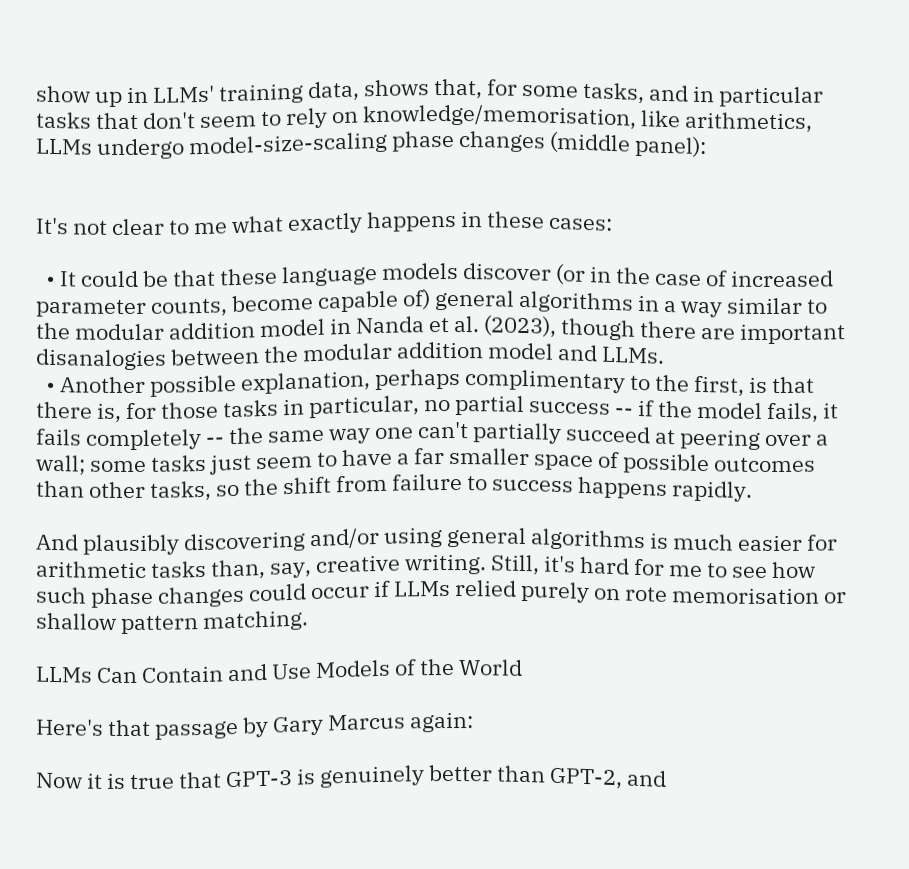show up in LLMs' training data, shows that, for some tasks, and in particular tasks that don't seem to rely on knowledge/memorisation, like arithmetics, LLMs undergo model-size-scaling phase changes (middle panel):


It's not clear to me what exactly happens in these cases:

  • It could be that these language models discover (or in the case of increased parameter counts, become capable of) general algorithms in a way similar to the modular addition model in Nanda et al. (2023), though there are important disanalogies between the modular addition model and LLMs.
  • Another possible explanation, perhaps complimentary to the first, is that there is, for those tasks in particular, no partial success -- if the model fails, it fails completely -- the same way one can't partially succeed at peering over a wall; some tasks just seem to have a far smaller space of possible outcomes than other tasks, so the shift from failure to success happens rapidly.

And plausibly discovering and/or using general algorithms is much easier for arithmetic tasks than, say, creative writing. Still, it's hard for me to see how such phase changes could occur if LLMs relied purely on rote memorisation or shallow pattern matching.

LLMs Can Contain and Use Models of the World

Here's that passage by Gary Marcus again:

Now it is true that GPT-3 is genuinely better than GPT-2, and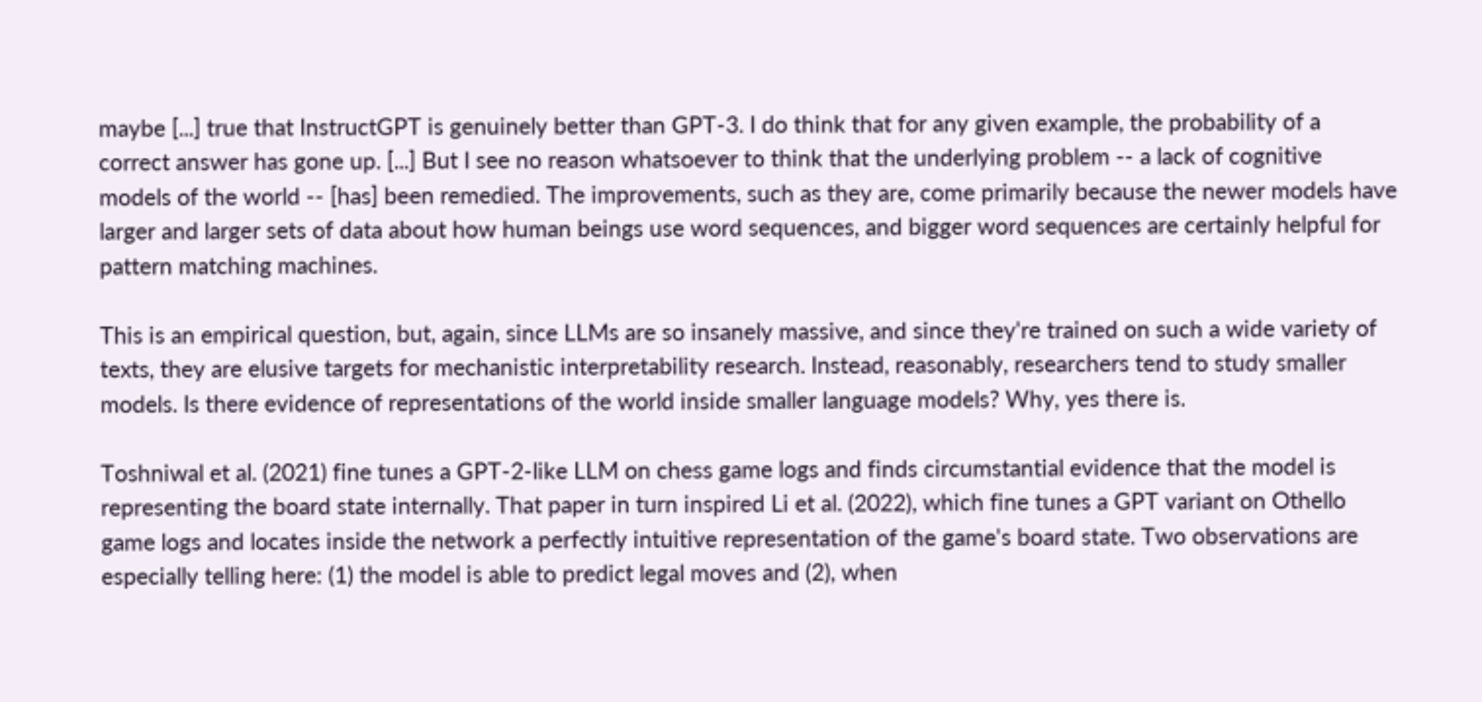maybe [...] true that InstructGPT is genuinely better than GPT-3. I do think that for any given example, the probability of a correct answer has gone up. [...] But I see no reason whatsoever to think that the underlying problem -- a lack of cognitive models of the world -- [has] been remedied. The improvements, such as they are, come primarily because the newer models have larger and larger sets of data about how human beings use word sequences, and bigger word sequences are certainly helpful for pattern matching machines.

This is an empirical question, but, again, since LLMs are so insanely massive, and since they're trained on such a wide variety of texts, they are elusive targets for mechanistic interpretability research. Instead, reasonably, researchers tend to study smaller models. Is there evidence of representations of the world inside smaller language models? Why, yes there is.

Toshniwal et al. (2021) fine tunes a GPT-2-like LLM on chess game logs and finds circumstantial evidence that the model is representing the board state internally. That paper in turn inspired Li et al. (2022), which fine tunes a GPT variant on Othello game logs and locates inside the network a perfectly intuitive representation of the game's board state. Two observations are especially telling here: (1) the model is able to predict legal moves and (2), when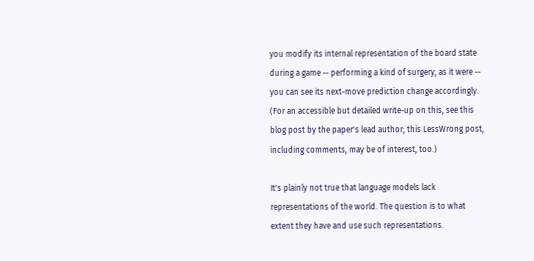you modify its internal representation of the board state during a game -- performing a kind of surgery, as it were -- you can see its next-move prediction change accordingly. (For an accessible but detailed write-up on this, see this blog post by the paper's lead author; this LessWrong post, including comments, may be of interest, too.)

It's plainly not true that language models lack representations of the world. The question is to what extent they have and use such representations.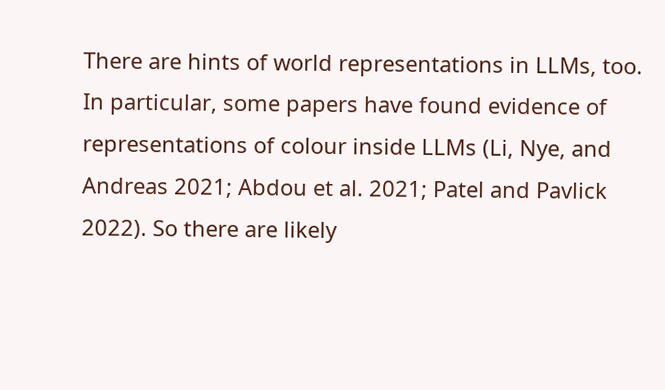There are hints of world representations in LLMs, too. In particular, some papers have found evidence of representations of colour inside LLMs (Li, Nye, and Andreas 2021; Abdou et al. 2021; Patel and Pavlick 2022). So there are likely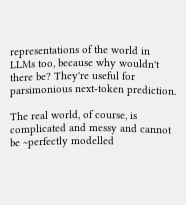representations of the world in LLMs too, because why wouldn't there be? They're useful for parsimonious next-token prediction.

The real world, of course, is complicated and messy and cannot be ~perfectly modelled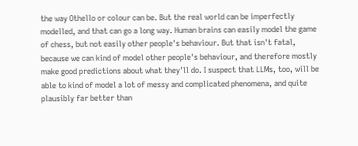the way Othello or colour can be. But the real world can be imperfectly modelled, and that can go a long way. Human brains can easily model the game of chess, but not easily other people's behaviour. But that isn't fatal, because we can kind of model other people's behaviour, and therefore mostly make good predictions about what they'll do. I suspect that LLMs, too, will be able to kind of model a lot of messy and complicated phenomena, and quite plausibly far better than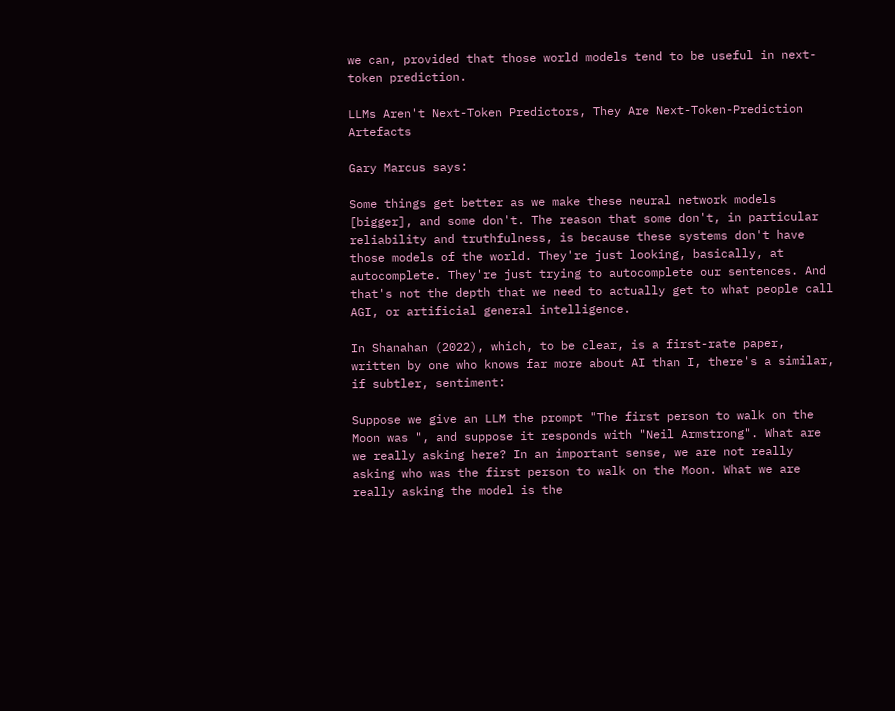we can, provided that those world models tend to be useful in next-token prediction.

LLMs Aren't Next-Token Predictors, They Are Next-Token-Prediction Artefacts

Gary Marcus says:

Some things get better as we make these neural network models [bigger], and some don't. The reason that some don't, in particular reliability and truthfulness, is because these systems don't have those models of the world. They're just looking, basically, at autocomplete. They're just trying to autocomplete our sentences. And that's not the depth that we need to actually get to what people call AGI, or artificial general intelligence.

In Shanahan (2022), which, to be clear, is a first-rate paper, written by one who knows far more about AI than I, there's a similar, if subtler, sentiment:

Suppose we give an LLM the prompt "The first person to walk on the Moon was ", and suppose it responds with "Neil Armstrong". What are we really asking here? In an important sense, we are not really asking who was the first person to walk on the Moon. What we are really asking the model is the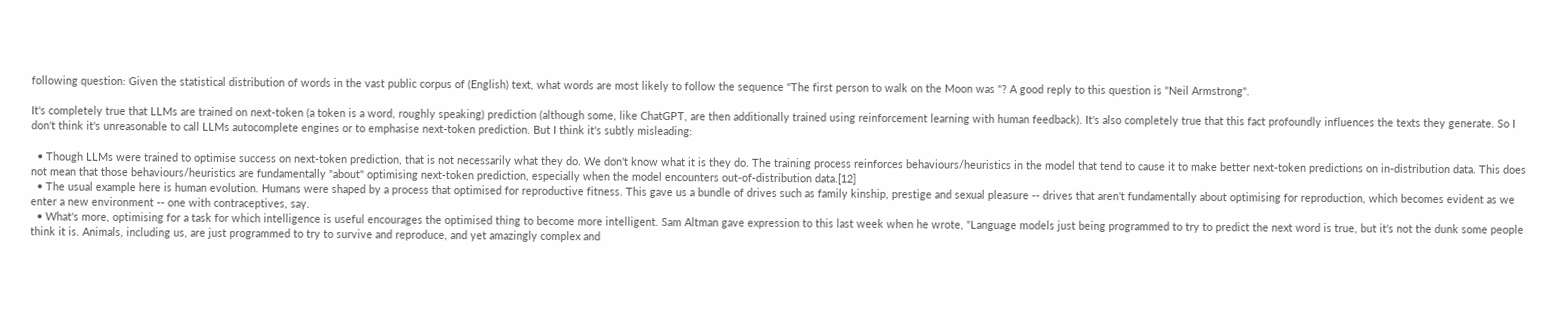following question: Given the statistical distribution of words in the vast public corpus of (English) text, what words are most likely to follow the sequence "The first person to walk on the Moon was "? A good reply to this question is "Neil Armstrong".

It's completely true that LLMs are trained on next-token (a token is a word, roughly speaking) prediction (although some, like ChatGPT, are then additionally trained using reinforcement learning with human feedback). It's also completely true that this fact profoundly influences the texts they generate. So I don't think it's unreasonable to call LLMs autocomplete engines or to emphasise next-token prediction. But I think it's subtly misleading:

  • Though LLMs were trained to optimise success on next-token prediction, that is not necessarily what they do. We don't know what it is they do. The training process reinforces behaviours/heuristics in the model that tend to cause it to make better next-token predictions on in-distribution data. This does not mean that those behaviours/heuristics are fundamentally "about" optimising next-token prediction, especially when the model encounters out-of-distribution data.[12]
  • The usual example here is human evolution. Humans were shaped by a process that optimised for reproductive fitness. This gave us a bundle of drives such as family kinship, prestige and sexual pleasure -- drives that aren't fundamentally about optimising for reproduction, which becomes evident as we enter a new environment -- one with contraceptives, say.
  • What's more, optimising for a task for which intelligence is useful encourages the optimised thing to become more intelligent. Sam Altman gave expression to this last week when he wrote, "Language models just being programmed to try to predict the next word is true, but it's not the dunk some people think it is. Animals, including us, are just programmed to try to survive and reproduce, and yet amazingly complex and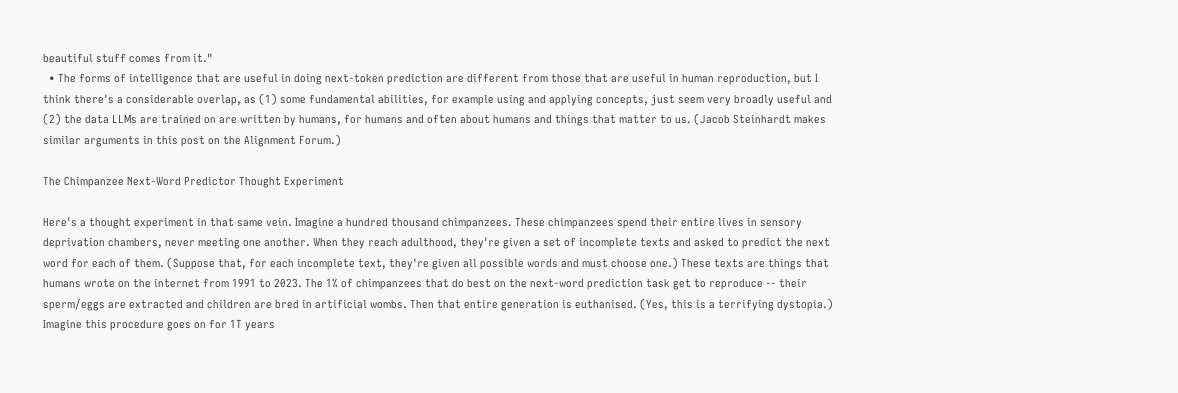beautiful stuff comes from it."
  • The forms of intelligence that are useful in doing next-token prediction are different from those that are useful in human reproduction, but I think there's a considerable overlap, as (1) some fundamental abilities, for example using and applying concepts, just seem very broadly useful and (2) the data LLMs are trained on are written by humans, for humans and often about humans and things that matter to us. (Jacob Steinhardt makes similar arguments in this post on the Alignment Forum.)

The Chimpanzee Next-Word Predictor Thought Experiment

Here's a thought experiment in that same vein. Imagine a hundred thousand chimpanzees. These chimpanzees spend their entire lives in sensory deprivation chambers, never meeting one another. When they reach adulthood, they're given a set of incomplete texts and asked to predict the next word for each of them. (Suppose that, for each incomplete text, they're given all possible words and must choose one.) These texts are things that humans wrote on the internet from 1991 to 2023. The 1% of chimpanzees that do best on the next-word prediction task get to reproduce -- their sperm/eggs are extracted and children are bred in artificial wombs. Then that entire generation is euthanised. (Yes, this is a terrifying dystopia.) Imagine this procedure goes on for 1T years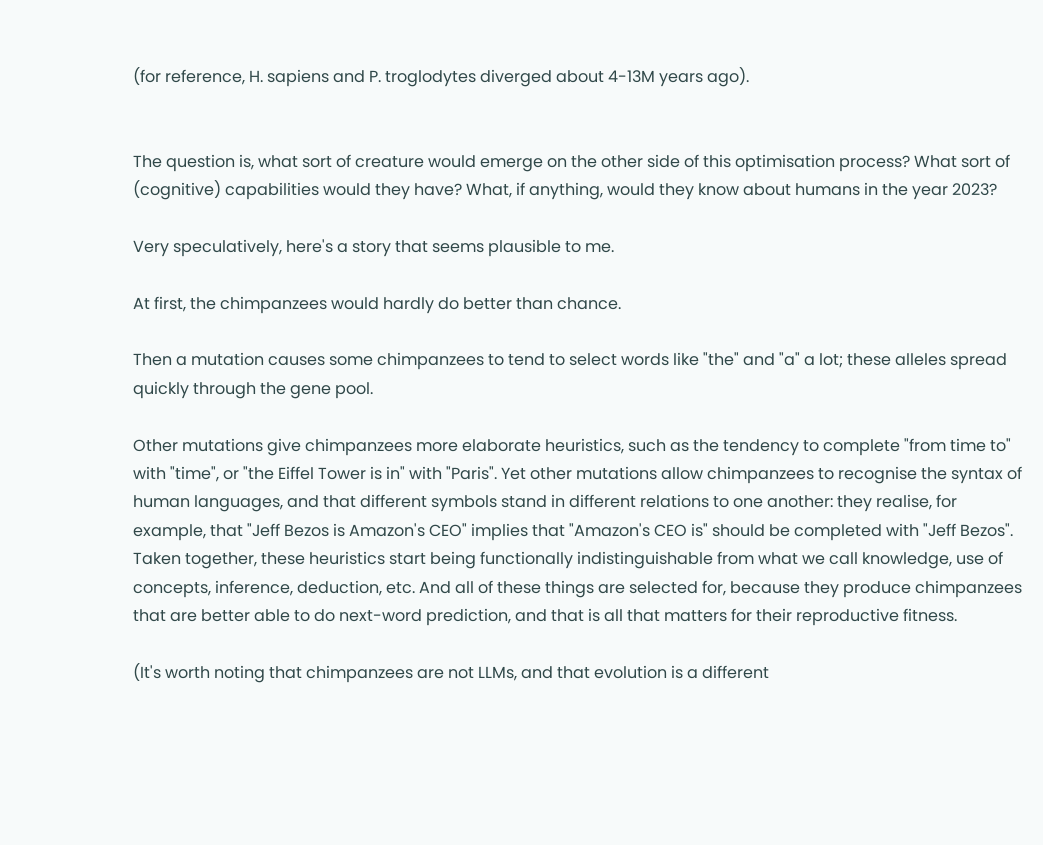(for reference, H. sapiens and P. troglodytes diverged about 4-13M years ago).


The question is, what sort of creature would emerge on the other side of this optimisation process? What sort of (cognitive) capabilities would they have? What, if anything, would they know about humans in the year 2023?

Very speculatively, here's a story that seems plausible to me.

At first, the chimpanzees would hardly do better than chance.

Then a mutation causes some chimpanzees to tend to select words like "the" and "a" a lot; these alleles spread quickly through the gene pool.

Other mutations give chimpanzees more elaborate heuristics, such as the tendency to complete "from time to" with "time", or "the Eiffel Tower is in" with "Paris". Yet other mutations allow chimpanzees to recognise the syntax of human languages, and that different symbols stand in different relations to one another: they realise, for example, that "Jeff Bezos is Amazon's CEO" implies that "Amazon's CEO is" should be completed with "Jeff Bezos". Taken together, these heuristics start being functionally indistinguishable from what we call knowledge, use of concepts, inference, deduction, etc. And all of these things are selected for, because they produce chimpanzees that are better able to do next-word prediction, and that is all that matters for their reproductive fitness.

(It's worth noting that chimpanzees are not LLMs, and that evolution is a different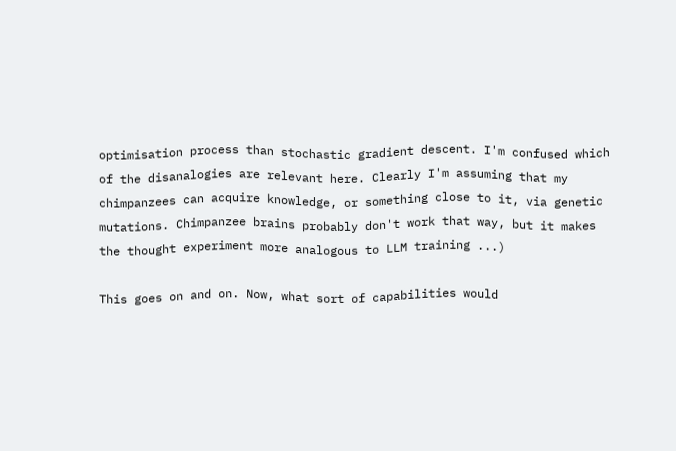optimisation process than stochastic gradient descent. I'm confused which of the disanalogies are relevant here. Clearly I'm assuming that my chimpanzees can acquire knowledge, or something close to it, via genetic mutations. Chimpanzee brains probably don't work that way, but it makes the thought experiment more analogous to LLM training ...)

This goes on and on. Now, what sort of capabilities would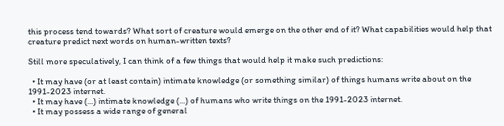this process tend towards? What sort of creature would emerge on the other end of it? What capabilities would help that creature predict next words on human-written texts?

Still more speculatively, I can think of a few things that would help it make such predictions:

  • It may have (or at least contain) intimate knowledge (or something similar) of things humans write about on the 1991-2023 internet.
  • It may have (...) intimate knowledge (...) of humans who write things on the 1991-2023 internet.
  • It may possess a wide range of general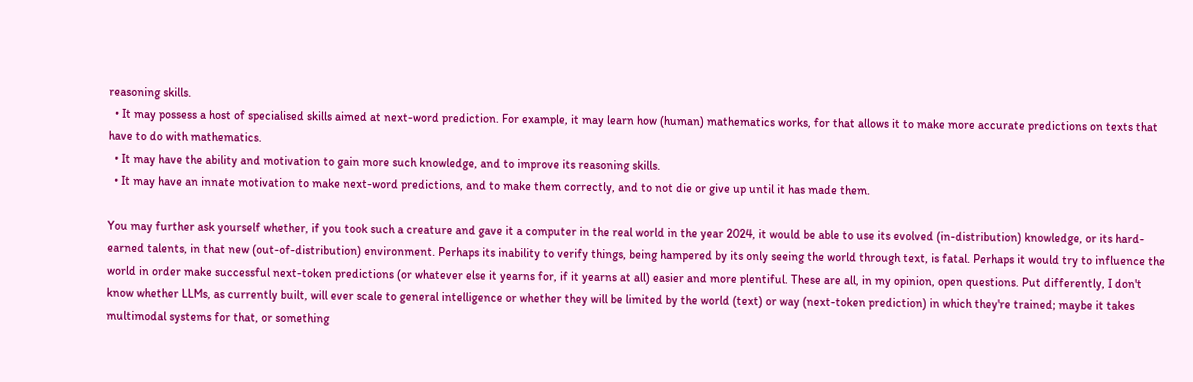reasoning skills.
  • It may possess a host of specialised skills aimed at next-word prediction. For example, it may learn how (human) mathematics works, for that allows it to make more accurate predictions on texts that have to do with mathematics.
  • It may have the ability and motivation to gain more such knowledge, and to improve its reasoning skills.
  • It may have an innate motivation to make next-word predictions, and to make them correctly, and to not die or give up until it has made them.

You may further ask yourself whether, if you took such a creature and gave it a computer in the real world in the year 2024, it would be able to use its evolved (in-distribution) knowledge, or its hard-earned talents, in that new (out-of-distribution) environment. Perhaps its inability to verify things, being hampered by its only seeing the world through text, is fatal. Perhaps it would try to influence the world in order make successful next-token predictions (or whatever else it yearns for, if it yearns at all) easier and more plentiful. These are all, in my opinion, open questions. Put differently, I don't know whether LLMs, as currently built, will ever scale to general intelligence or whether they will be limited by the world (text) or way (next-token prediction) in which they're trained; maybe it takes multimodal systems for that, or something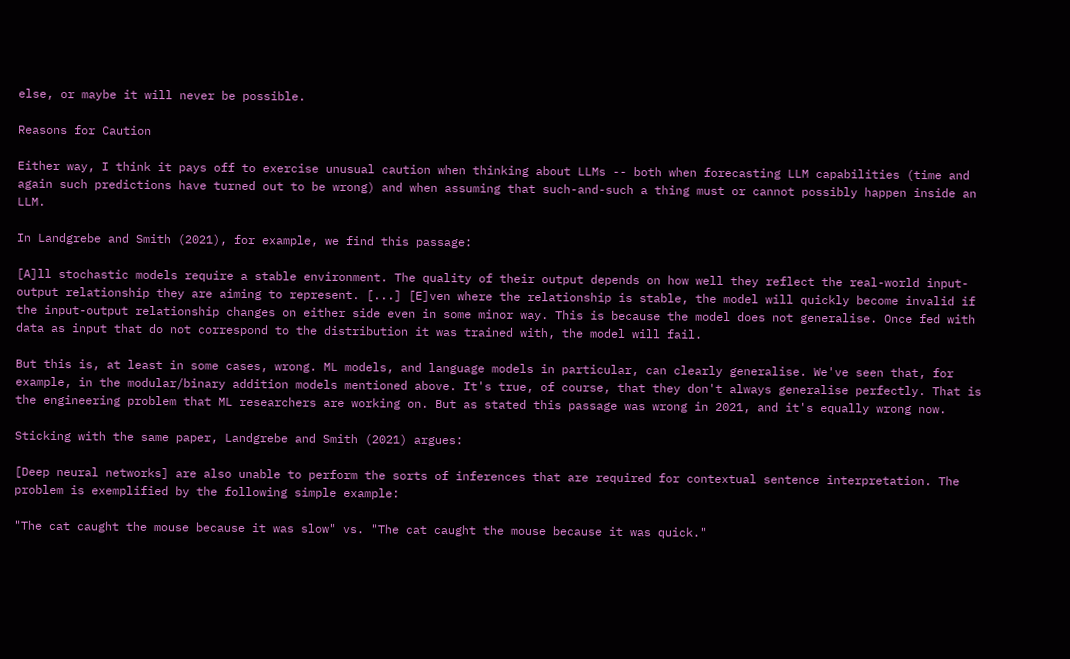else, or maybe it will never be possible.

Reasons for Caution

Either way, I think it pays off to exercise unusual caution when thinking about LLMs -- both when forecasting LLM capabilities (time and again such predictions have turned out to be wrong) and when assuming that such-and-such a thing must or cannot possibly happen inside an LLM.

In Landgrebe and Smith (2021), for example, we find this passage:

[A]ll stochastic models require a stable environment. The quality of their output depends on how well they reflect the real-world input-output relationship they are aiming to represent. [...] [E]ven where the relationship is stable, the model will quickly become invalid if the input-output relationship changes on either side even in some minor way. This is because the model does not generalise. Once fed with data as input that do not correspond to the distribution it was trained with, the model will fail.

But this is, at least in some cases, wrong. ML models, and language models in particular, can clearly generalise. We've seen that, for example, in the modular/binary addition models mentioned above. It's true, of course, that they don't always generalise perfectly. That is the engineering problem that ML researchers are working on. But as stated this passage was wrong in 2021, and it's equally wrong now.

Sticking with the same paper, Landgrebe and Smith (2021) argues:

[Deep neural networks] are also unable to perform the sorts of inferences that are required for contextual sentence interpretation. The problem is exemplified by the following simple example:

"The cat caught the mouse because it was slow" vs. "The cat caught the mouse because it was quick."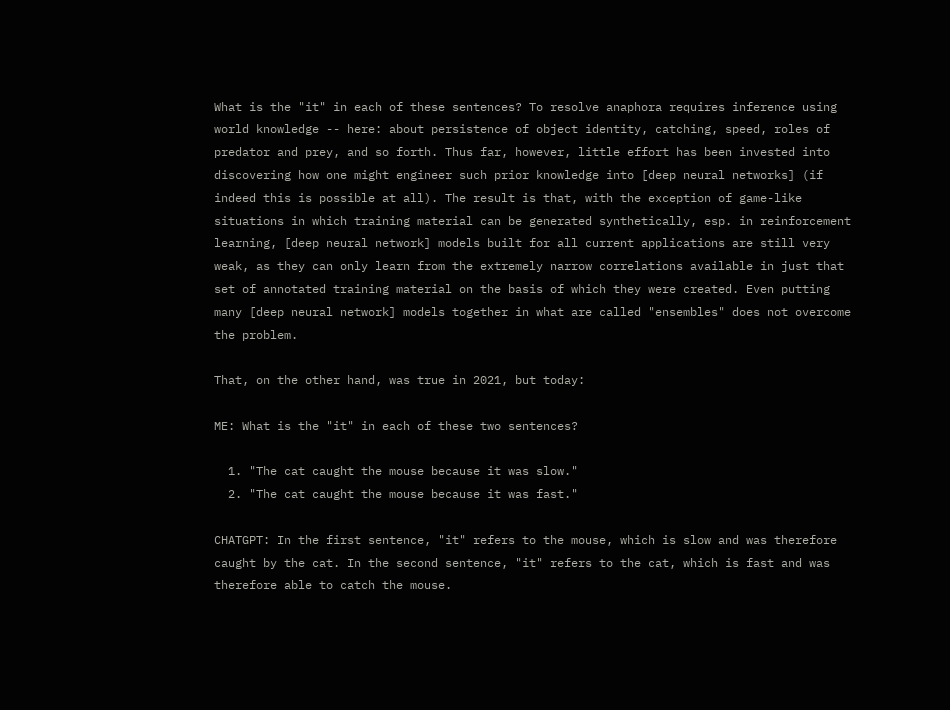What is the "it" in each of these sentences? To resolve anaphora requires inference using world knowledge -- here: about persistence of object identity, catching, speed, roles of predator and prey, and so forth. Thus far, however, little effort has been invested into discovering how one might engineer such prior knowledge into [deep neural networks] (if indeed this is possible at all). The result is that, with the exception of game-like situations in which training material can be generated synthetically, esp. in reinforcement learning, [deep neural network] models built for all current applications are still very weak, as they can only learn from the extremely narrow correlations available in just that set of annotated training material on the basis of which they were created. Even putting many [deep neural network] models together in what are called "ensembles" does not overcome the problem.

That, on the other hand, was true in 2021, but today:

ME: What is the "it" in each of these two sentences?

  1. "The cat caught the mouse because it was slow."
  2. "The cat caught the mouse because it was fast."

CHATGPT: In the first sentence, "it" refers to the mouse, which is slow and was therefore caught by the cat. In the second sentence, "it" refers to the cat, which is fast and was therefore able to catch the mouse.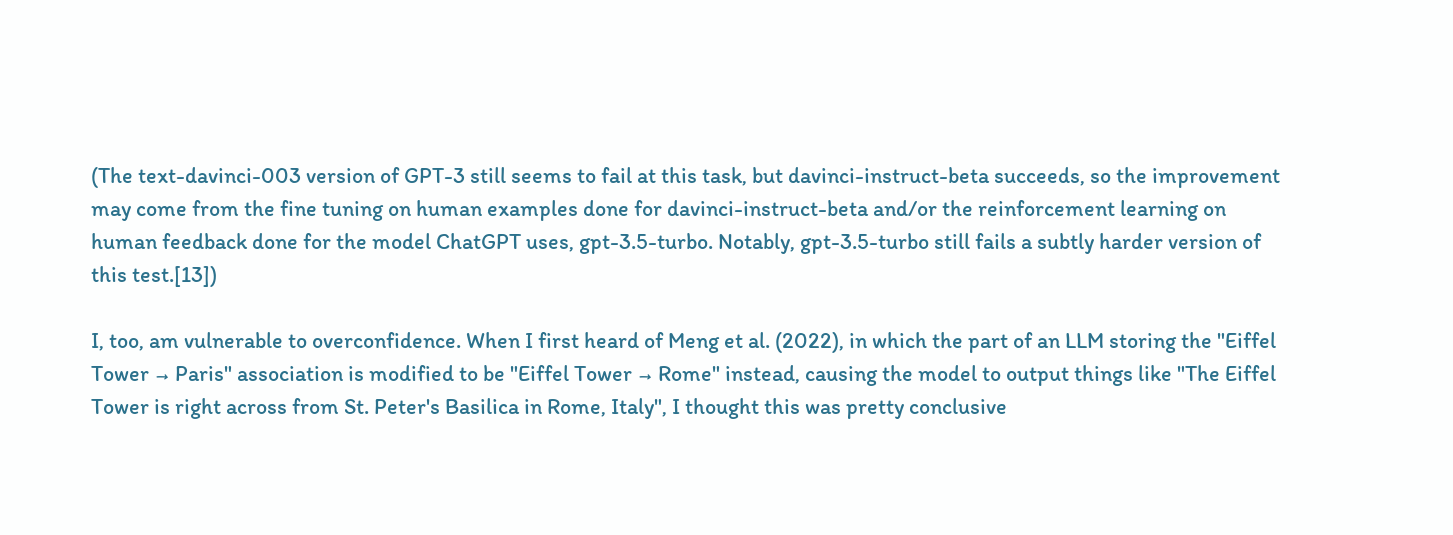(The text-davinci-003 version of GPT-3 still seems to fail at this task, but davinci-instruct-beta succeeds, so the improvement may come from the fine tuning on human examples done for davinci-instruct-beta and/or the reinforcement learning on human feedback done for the model ChatGPT uses, gpt-3.5-turbo. Notably, gpt-3.5-turbo still fails a subtly harder version of this test.[13])

I, too, am vulnerable to overconfidence. When I first heard of Meng et al. (2022), in which the part of an LLM storing the "Eiffel Tower → Paris" association is modified to be "Eiffel Tower → Rome" instead, causing the model to output things like "The Eiffel Tower is right across from St. Peter's Basilica in Rome, Italy", I thought this was pretty conclusive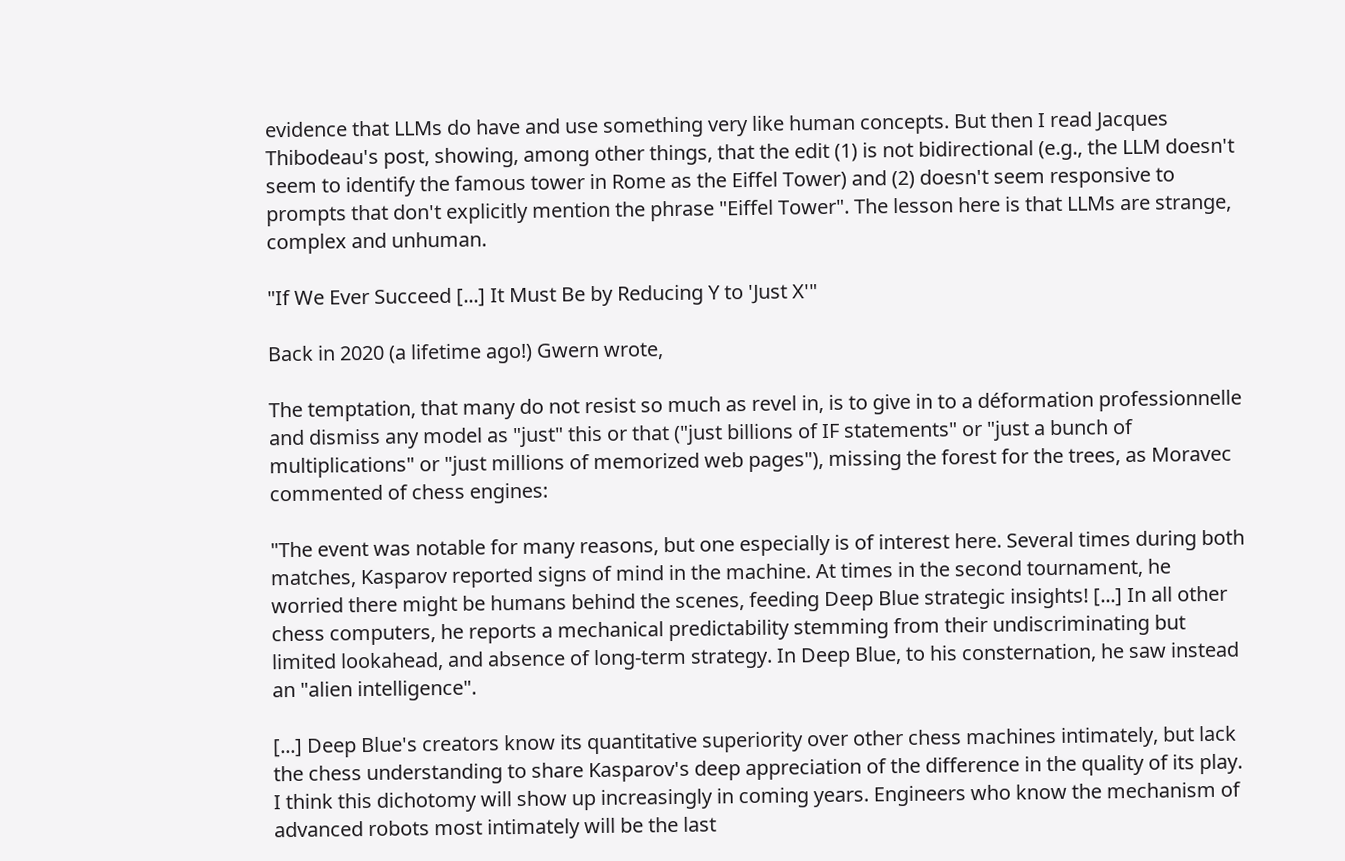evidence that LLMs do have and use something very like human concepts. But then I read Jacques Thibodeau's post, showing, among other things, that the edit (1) is not bidirectional (e.g., the LLM doesn't seem to identify the famous tower in Rome as the Eiffel Tower) and (2) doesn't seem responsive to prompts that don't explicitly mention the phrase "Eiffel Tower". The lesson here is that LLMs are strange, complex and unhuman.

"If We Ever Succeed [...] It Must Be by Reducing Y to 'Just X'"

Back in 2020 (a lifetime ago!) Gwern wrote,

The temptation, that many do not resist so much as revel in, is to give in to a déformation professionnelle and dismiss any model as "just" this or that ("just billions of IF statements" or "just a bunch of multiplications" or "just millions of memorized web pages"), missing the forest for the trees, as Moravec commented of chess engines:

"The event was notable for many reasons, but one especially is of interest here. Several times during both matches, Kasparov reported signs of mind in the machine. At times in the second tournament, he worried there might be humans behind the scenes, feeding Deep Blue strategic insights! [...] In all other chess computers, he reports a mechanical predictability stemming from their undiscriminating but limited lookahead, and absence of long-term strategy. In Deep Blue, to his consternation, he saw instead an "alien intelligence".

[...] Deep Blue's creators know its quantitative superiority over other chess machines intimately, but lack the chess understanding to share Kasparov's deep appreciation of the difference in the quality of its play. I think this dichotomy will show up increasingly in coming years. Engineers who know the mechanism of advanced robots most intimately will be the last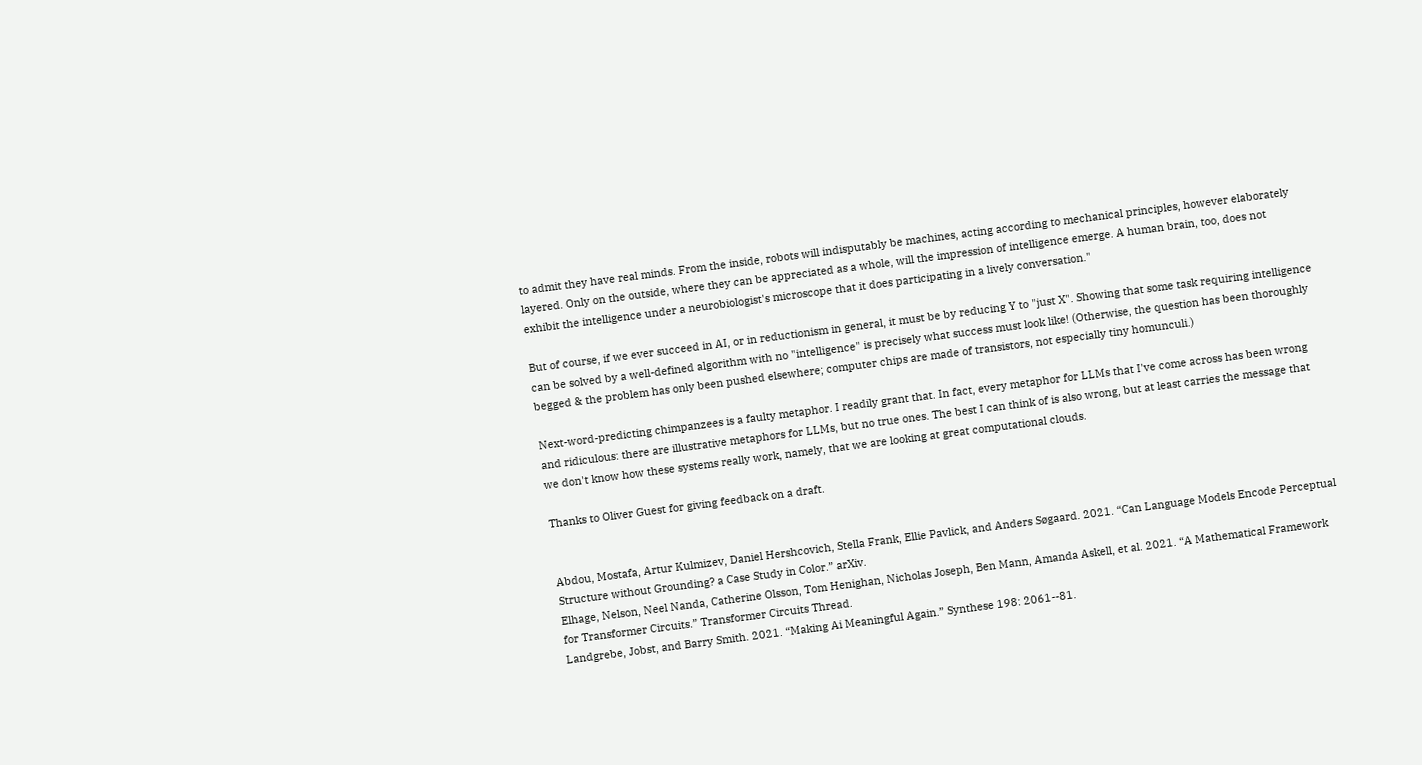to admit they have real minds. From the inside, robots will indisputably be machines, acting according to mechanical principles, however elaborately layered. Only on the outside, where they can be appreciated as a whole, will the impression of intelligence emerge. A human brain, too, does not exhibit the intelligence under a neurobiologist's microscope that it does participating in a lively conversation."

But of course, if we ever succeed in AI, or in reductionism in general, it must be by reducing Y to "just X". Showing that some task requiring intelligence can be solved by a well-defined algorithm with no "intelligence" is precisely what success must look like! (Otherwise, the question has been thoroughly begged & the problem has only been pushed elsewhere; computer chips are made of transistors, not especially tiny homunculi.)

Next-word-predicting chimpanzees is a faulty metaphor. I readily grant that. In fact, every metaphor for LLMs that I've come across has been wrong and ridiculous: there are illustrative metaphors for LLMs, but no true ones. The best I can think of is also wrong, but at least carries the message that we don't know how these systems really work, namely, that we are looking at great computational clouds.

Thanks to Oliver Guest for giving feedback on a draft.


Abdou, Mostafa, Artur Kulmizev, Daniel Hershcovich, Stella Frank, Ellie Pavlick, and Anders Søgaard. 2021. “Can Language Models Encode Perceptual Structure without Grounding? a Case Study in Color.” arXiv.
Elhage, Nelson, Neel Nanda, Catherine Olsson, Tom Henighan, Nicholas Joseph, Ben Mann, Amanda Askell, et al. 2021. “A Mathematical Framework for Transformer Circuits.” Transformer Circuits Thread.
Landgrebe, Jobst, and Barry Smith. 2021. “Making Ai Meaningful Again.” Synthese 198: 2061--81.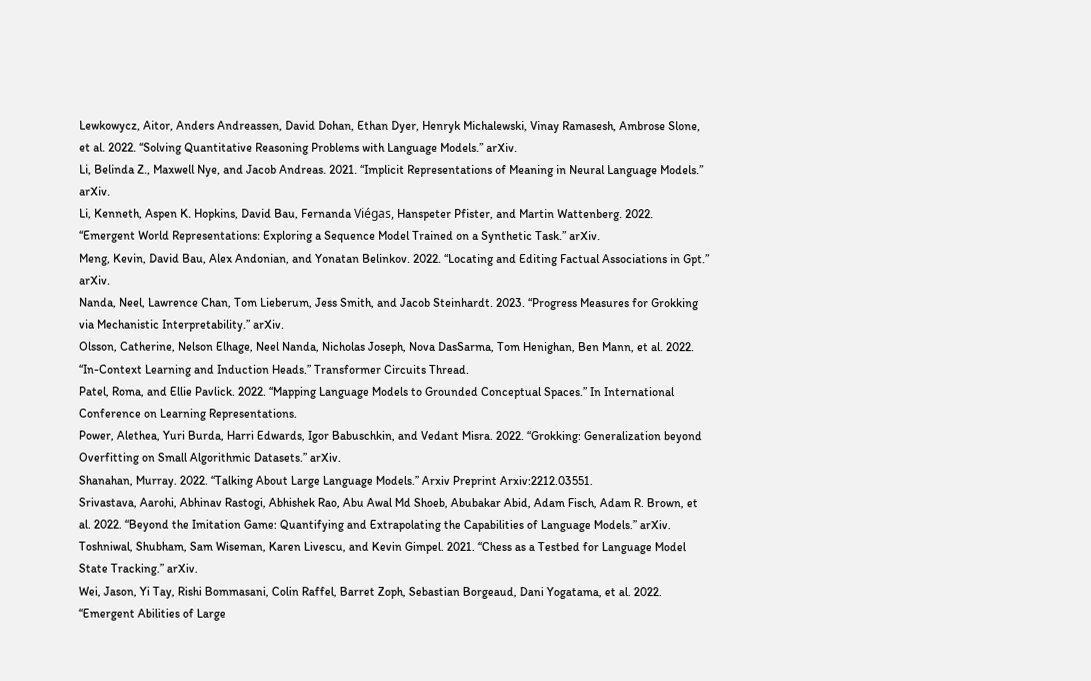Lewkowycz, Aitor, Anders Andreassen, David Dohan, Ethan Dyer, Henryk Michalewski, Vinay Ramasesh, Ambrose Slone, et al. 2022. “Solving Quantitative Reasoning Problems with Language Models.” arXiv.
Li, Belinda Z., Maxwell Nye, and Jacob Andreas. 2021. “Implicit Representations of Meaning in Neural Language Models.” arXiv.
Li, Kenneth, Aspen K. Hopkins, David Bau, Fernanda Viégas, Hanspeter Pfister, and Martin Wattenberg. 2022. “Emergent World Representations: Exploring a Sequence Model Trained on a Synthetic Task.” arXiv.
Meng, Kevin, David Bau, Alex Andonian, and Yonatan Belinkov. 2022. “Locating and Editing Factual Associations in Gpt.” arXiv.
Nanda, Neel, Lawrence Chan, Tom Lieberum, Jess Smith, and Jacob Steinhardt. 2023. “Progress Measures for Grokking via Mechanistic Interpretability.” arXiv.
Olsson, Catherine, Nelson Elhage, Neel Nanda, Nicholas Joseph, Nova DasSarma, Tom Henighan, Ben Mann, et al. 2022. “In-Context Learning and Induction Heads.” Transformer Circuits Thread.
Patel, Roma, and Ellie Pavlick. 2022. “Mapping Language Models to Grounded Conceptual Spaces.” In International Conference on Learning Representations.
Power, Alethea, Yuri Burda, Harri Edwards, Igor Babuschkin, and Vedant Misra. 2022. “Grokking: Generalization beyond Overfitting on Small Algorithmic Datasets.” arXiv.
Shanahan, Murray. 2022. “Talking About Large Language Models.” Arxiv Preprint Arxiv:2212.03551.
Srivastava, Aarohi, Abhinav Rastogi, Abhishek Rao, Abu Awal Md Shoeb, Abubakar Abid, Adam Fisch, Adam R. Brown, et al. 2022. “Beyond the Imitation Game: Quantifying and Extrapolating the Capabilities of Language Models.” arXiv.
Toshniwal, Shubham, Sam Wiseman, Karen Livescu, and Kevin Gimpel. 2021. “Chess as a Testbed for Language Model State Tracking.” arXiv.
Wei, Jason, Yi Tay, Rishi Bommasani, Colin Raffel, Barret Zoph, Sebastian Borgeaud, Dani Yogatama, et al. 2022. “Emergent Abilities of Large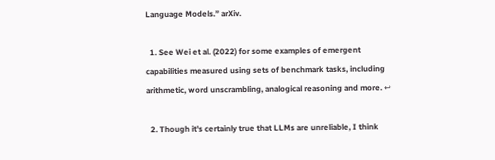Language Models.” arXiv.

  1. See Wei et al. (2022) for some examples of emergent capabilities measured using sets of benchmark tasks, including arithmetic, word unscrambling, analogical reasoning and more. ↩

  2. Though it's certainly true that LLMs are unreliable, I think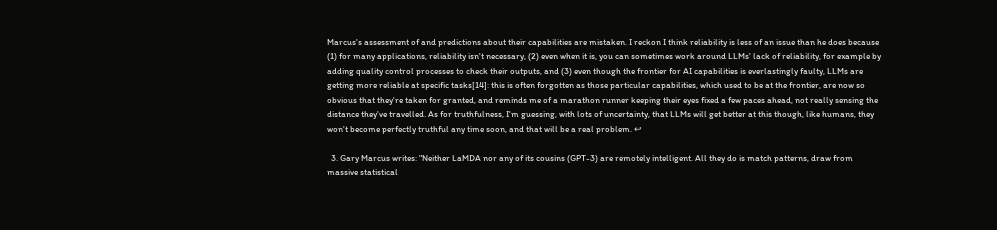Marcus's assessment of and predictions about their capabilities are mistaken. I reckon I think reliability is less of an issue than he does because (1) for many applications, reliability isn't necessary, (2) even when it is, you can sometimes work around LLMs' lack of reliability, for example by adding quality control processes to check their outputs, and (3) even though the frontier for AI capabilities is everlastingly faulty, LLMs are getting more reliable at specific tasks[14]: this is often forgotten as those particular capabilities, which used to be at the frontier, are now so obvious that they're taken for granted, and reminds me of a marathon runner keeping their eyes fixed a few paces ahead, not really sensing the distance they've travelled. As for truthfulness, I'm guessing, with lots of uncertainty, that LLMs will get better at this though, like humans, they won't become perfectly truthful any time soon, and that will be a real problem. ↩

  3. Gary Marcus writes: "Neither LaMDA nor any of its cousins (GPT-3) are remotely intelligent. All they do is match patterns, draw from massive statistical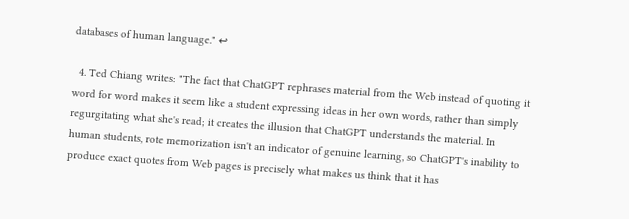databases of human language." ↩

  4. Ted Chiang writes: "The fact that ChatGPT rephrases material from the Web instead of quoting it word for word makes it seem like a student expressing ideas in her own words, rather than simply regurgitating what she's read; it creates the illusion that ChatGPT understands the material. In human students, rote memorization isn't an indicator of genuine learning, so ChatGPT's inability to produce exact quotes from Web pages is precisely what makes us think that it has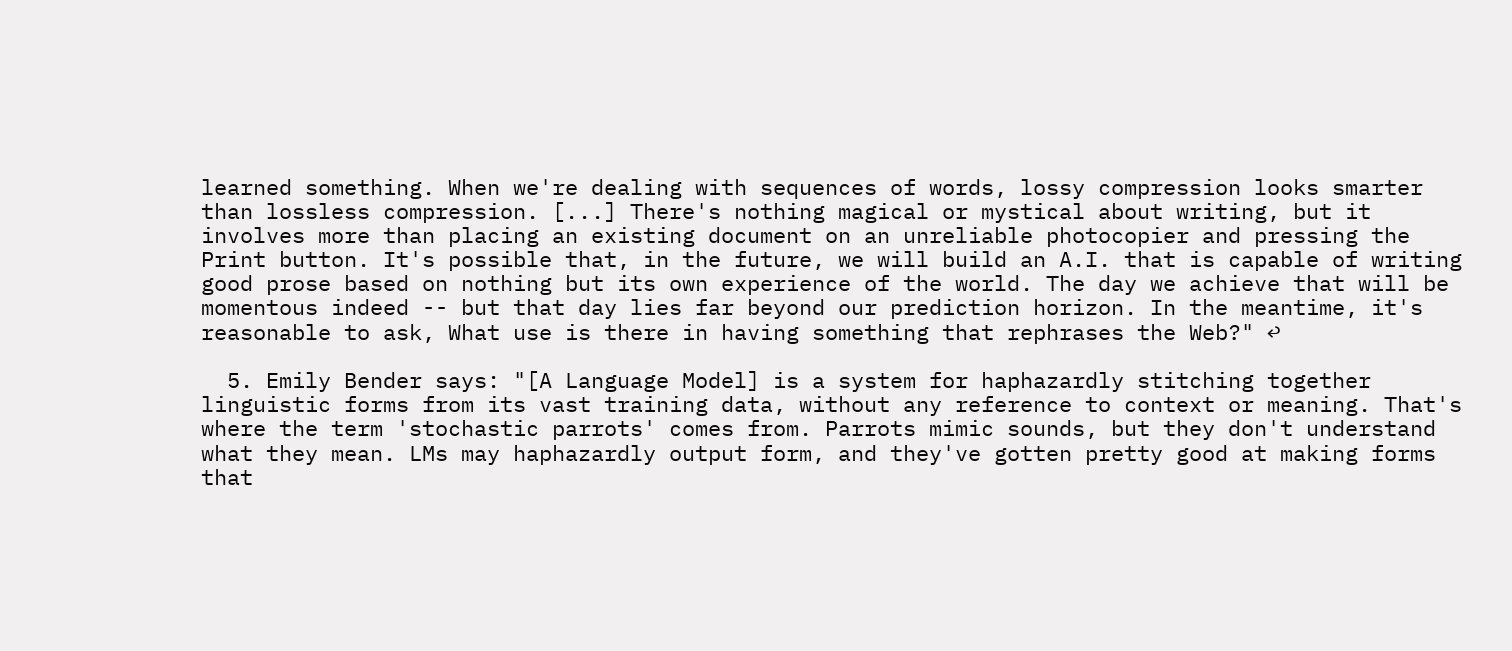learned something. When we're dealing with sequences of words, lossy compression looks smarter than lossless compression. [...] There's nothing magical or mystical about writing, but it involves more than placing an existing document on an unreliable photocopier and pressing the Print button. It's possible that, in the future, we will build an A.I. that is capable of writing good prose based on nothing but its own experience of the world. The day we achieve that will be momentous indeed -- but that day lies far beyond our prediction horizon. In the meantime, it's reasonable to ask, What use is there in having something that rephrases the Web?" ↩

  5. Emily Bender says: "[A Language Model] is a system for haphazardly stitching together linguistic forms from its vast training data, without any reference to context or meaning. That's where the term 'stochastic parrots' comes from. Parrots mimic sounds, but they don't understand what they mean. LMs may haphazardly output form, and they've gotten pretty good at making forms that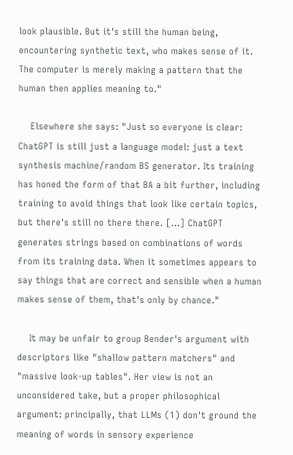look plausible. But it's still the human being, encountering synthetic text, who makes sense of it. The computer is merely making a pattern that the human then applies meaning to."

    Elsewhere she says: "Just so everyone is clear: ChatGPT is still just a language model: just a text synthesis machine/random BS generator. Its training has honed the form of that BA a bit further, including training to avoid things that look like certain topics, but there's still no there there. [...] ChatGPT generates strings based on combinations of words from its training data. When it sometimes appears to say things that are correct and sensible when a human makes sense of them, that's only by chance."

    It may be unfair to group Bender's argument with descriptors like "shallow pattern matchers" and "massive look-up tables". Her view is not an unconsidered take, but a proper philosophical argument: principally, that LLMs (1) don't ground the meaning of words in sensory experience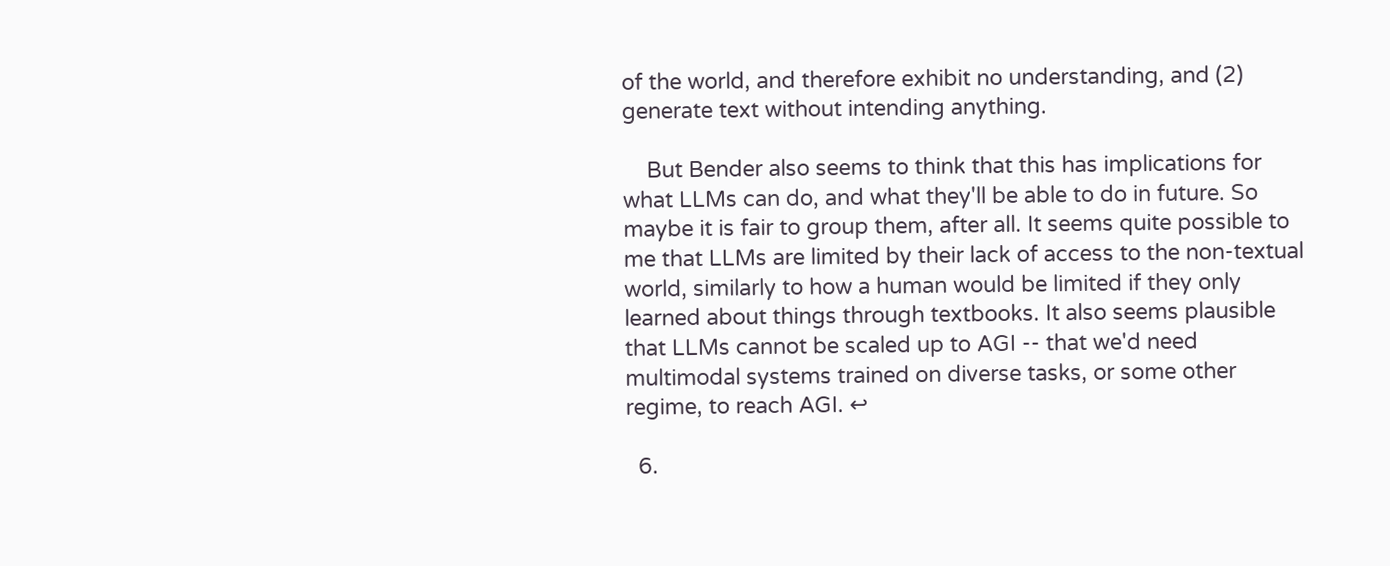of the world, and therefore exhibit no understanding, and (2) generate text without intending anything.

    But Bender also seems to think that this has implications for what LLMs can do, and what they'll be able to do in future. So maybe it is fair to group them, after all. It seems quite possible to me that LLMs are limited by their lack of access to the non-textual world, similarly to how a human would be limited if they only learned about things through textbooks. It also seems plausible that LLMs cannot be scaled up to AGI -- that we'd need multimodal systems trained on diverse tasks, or some other regime, to reach AGI. ↩

  6.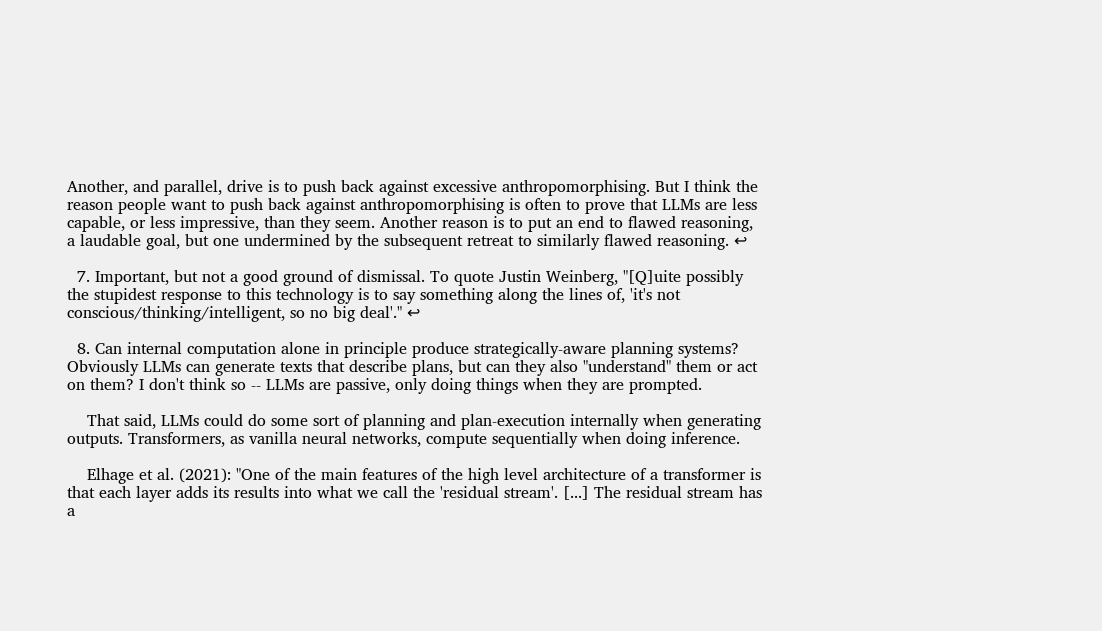Another, and parallel, drive is to push back against excessive anthropomorphising. But I think the reason people want to push back against anthropomorphising is often to prove that LLMs are less capable, or less impressive, than they seem. Another reason is to put an end to flawed reasoning, a laudable goal, but one undermined by the subsequent retreat to similarly flawed reasoning. ↩

  7. Important, but not a good ground of dismissal. To quote Justin Weinberg, "[Q]uite possibly the stupidest response to this technology is to say something along the lines of, 'it's not conscious/thinking/intelligent, so no big deal'." ↩

  8. Can internal computation alone in principle produce strategically-aware planning systems? Obviously LLMs can generate texts that describe plans, but can they also "understand" them or act on them? I don't think so -- LLMs are passive, only doing things when they are prompted.

    That said, LLMs could do some sort of planning and plan-execution internally when generating outputs. Transformers, as vanilla neural networks, compute sequentially when doing inference.

    Elhage et al. (2021): "One of the main features of the high level architecture of a transformer is that each layer adds its results into what we call the 'residual stream'. [...] The residual stream has a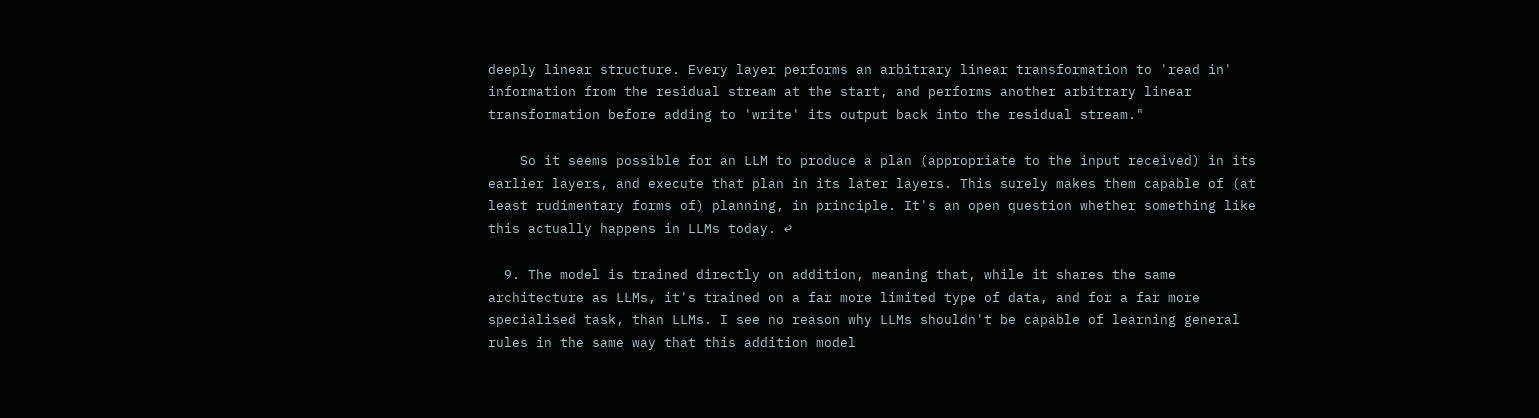deeply linear structure. Every layer performs an arbitrary linear transformation to 'read in' information from the residual stream at the start, and performs another arbitrary linear transformation before adding to 'write' its output back into the residual stream."

    So it seems possible for an LLM to produce a plan (appropriate to the input received) in its earlier layers, and execute that plan in its later layers. This surely makes them capable of (at least rudimentary forms of) planning, in principle. It's an open question whether something like this actually happens in LLMs today. ↩

  9. The model is trained directly on addition, meaning that, while it shares the same architecture as LLMs, it's trained on a far more limited type of data, and for a far more specialised task, than LLMs. I see no reason why LLMs shouldn't be capable of learning general rules in the same way that this addition model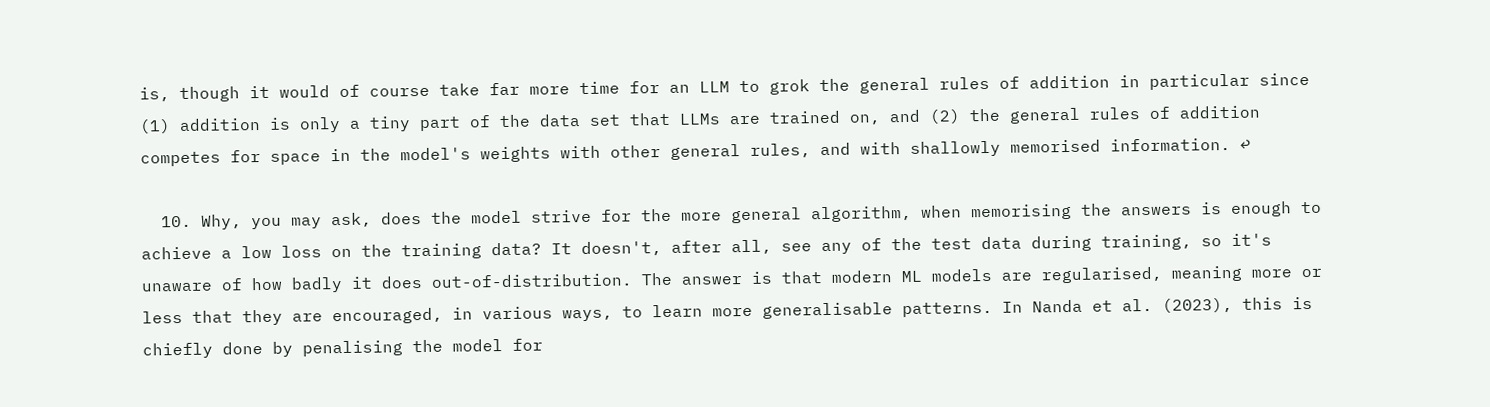is, though it would of course take far more time for an LLM to grok the general rules of addition in particular since (1) addition is only a tiny part of the data set that LLMs are trained on, and (2) the general rules of addition competes for space in the model's weights with other general rules, and with shallowly memorised information. ↩

  10. Why, you may ask, does the model strive for the more general algorithm, when memorising the answers is enough to achieve a low loss on the training data? It doesn't, after all, see any of the test data during training, so it's unaware of how badly it does out-of-distribution. The answer is that modern ML models are regularised, meaning more or less that they are encouraged, in various ways, to learn more generalisable patterns. In Nanda et al. (2023), this is chiefly done by penalising the model for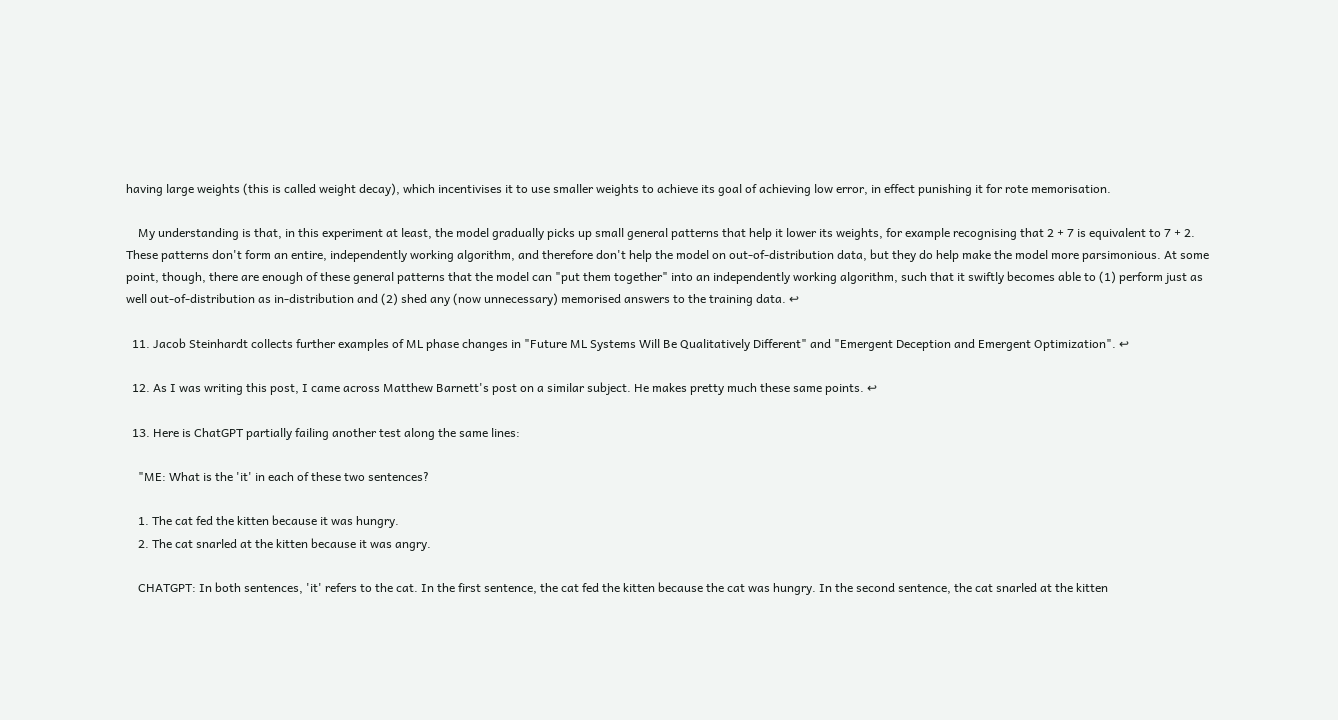having large weights (this is called weight decay), which incentivises it to use smaller weights to achieve its goal of achieving low error, in effect punishing it for rote memorisation.

    My understanding is that, in this experiment at least, the model gradually picks up small general patterns that help it lower its weights, for example recognising that 2 + 7 is equivalent to 7 + 2. These patterns don't form an entire, independently working algorithm, and therefore don't help the model on out-of-distribution data, but they do help make the model more parsimonious. At some point, though, there are enough of these general patterns that the model can "put them together" into an independently working algorithm, such that it swiftly becomes able to (1) perform just as well out-of-distribution as in-distribution and (2) shed any (now unnecessary) memorised answers to the training data. ↩

  11. Jacob Steinhardt collects further examples of ML phase changes in "Future ML Systems Will Be Qualitatively Different" and "Emergent Deception and Emergent Optimization". ↩

  12. As I was writing this post, I came across Matthew Barnett's post on a similar subject. He makes pretty much these same points. ↩

  13. Here is ChatGPT partially failing another test along the same lines:

    "ME: What is the 'it' in each of these two sentences?

    1. The cat fed the kitten because it was hungry.
    2. The cat snarled at the kitten because it was angry.

    CHATGPT: In both sentences, 'it' refers to the cat. In the first sentence, the cat fed the kitten because the cat was hungry. In the second sentence, the cat snarled at the kitten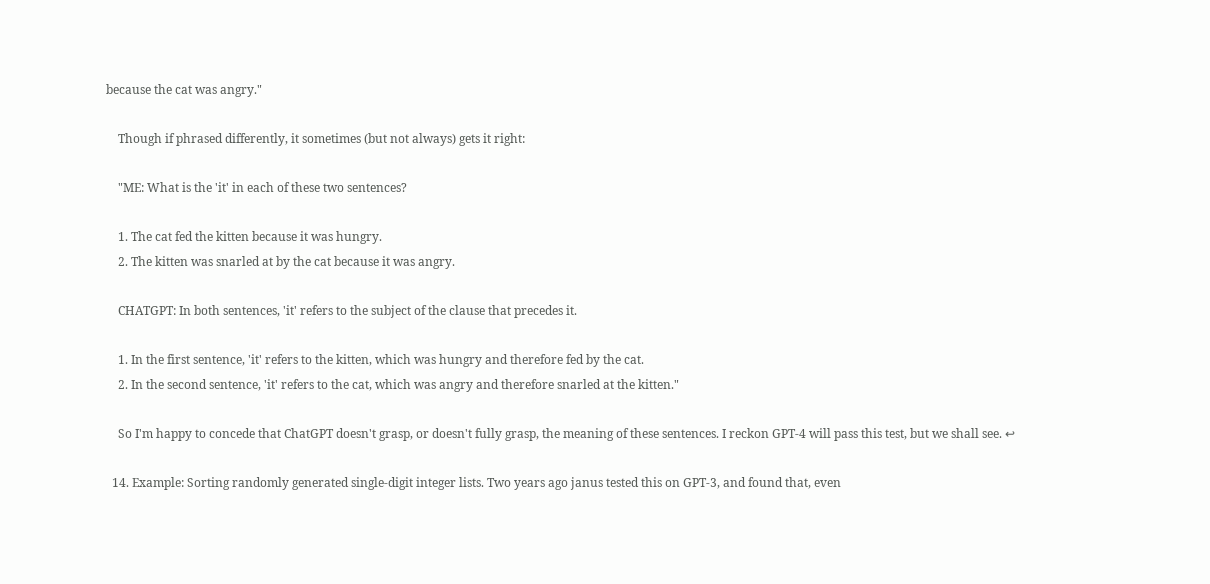because the cat was angry."

    Though if phrased differently, it sometimes (but not always) gets it right:

    "ME: What is the 'it' in each of these two sentences?

    1. The cat fed the kitten because it was hungry.
    2. The kitten was snarled at by the cat because it was angry.

    CHATGPT: In both sentences, 'it' refers to the subject of the clause that precedes it.

    1. In the first sentence, 'it' refers to the kitten, which was hungry and therefore fed by the cat.
    2. In the second sentence, 'it' refers to the cat, which was angry and therefore snarled at the kitten."

    So I'm happy to concede that ChatGPT doesn't grasp, or doesn't fully grasp, the meaning of these sentences. I reckon GPT-4 will pass this test, but we shall see. ↩

  14. Example: Sorting randomly generated single-digit integer lists. Two years ago janus tested this on GPT-3, and found that, even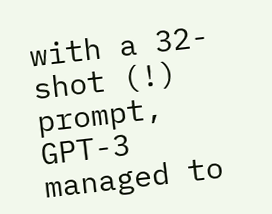with a 32-shot (!) prompt, GPT-3 managed to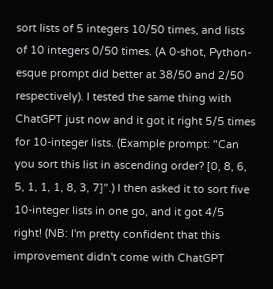sort lists of 5 integers 10/50 times, and lists of 10 integers 0/50 times. (A 0-shot, Python-esque prompt did better at 38/50 and 2/50 respectively). I tested the same thing with ChatGPT just now and it got it right 5/5 times for 10-integer lists. (Example prompt: "Can you sort this list in ascending order? [0, 8, 6, 5, 1, 1, 1, 8, 3, 7]".) I then asked it to sort five 10-integer lists in one go, and it got 4/5 right! (NB: I'm pretty confident that this improvement didn't come with ChatGPT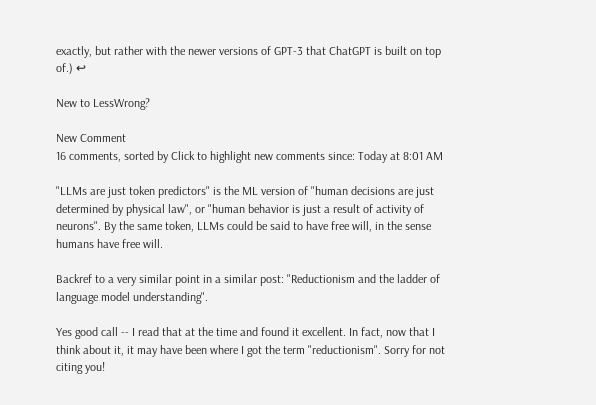exactly, but rather with the newer versions of GPT-3 that ChatGPT is built on top of.) ↩

New to LessWrong?

New Comment
16 comments, sorted by Click to highlight new comments since: Today at 8:01 AM

"LLMs are just token predictors" is the ML version of "human decisions are just determined by physical law", or "human behavior is just a result of activity of neurons". By the same token, LLMs could be said to have free will, in the sense humans have free will.

Backref to a very similar point in a similar post: "Reductionism and the ladder of language model understanding".

Yes good call -- I read that at the time and found it excellent. In fact, now that I think about it, it may have been where I got the term "reductionism". Sorry for not citing you!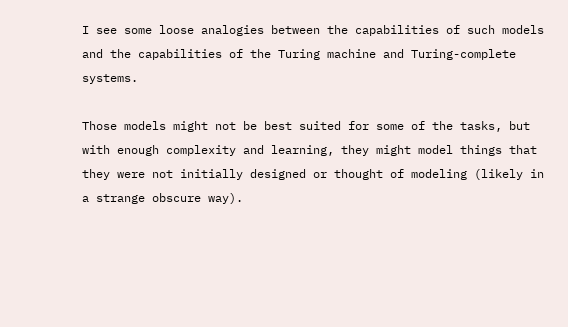I see some loose analogies between the capabilities of such models and the capabilities of the Turing machine and Turing-complete systems.

Those models might not be best suited for some of the tasks, but with enough complexity and learning, they might model things that they were not initially designed or thought of modeling (likely in a strange obscure way).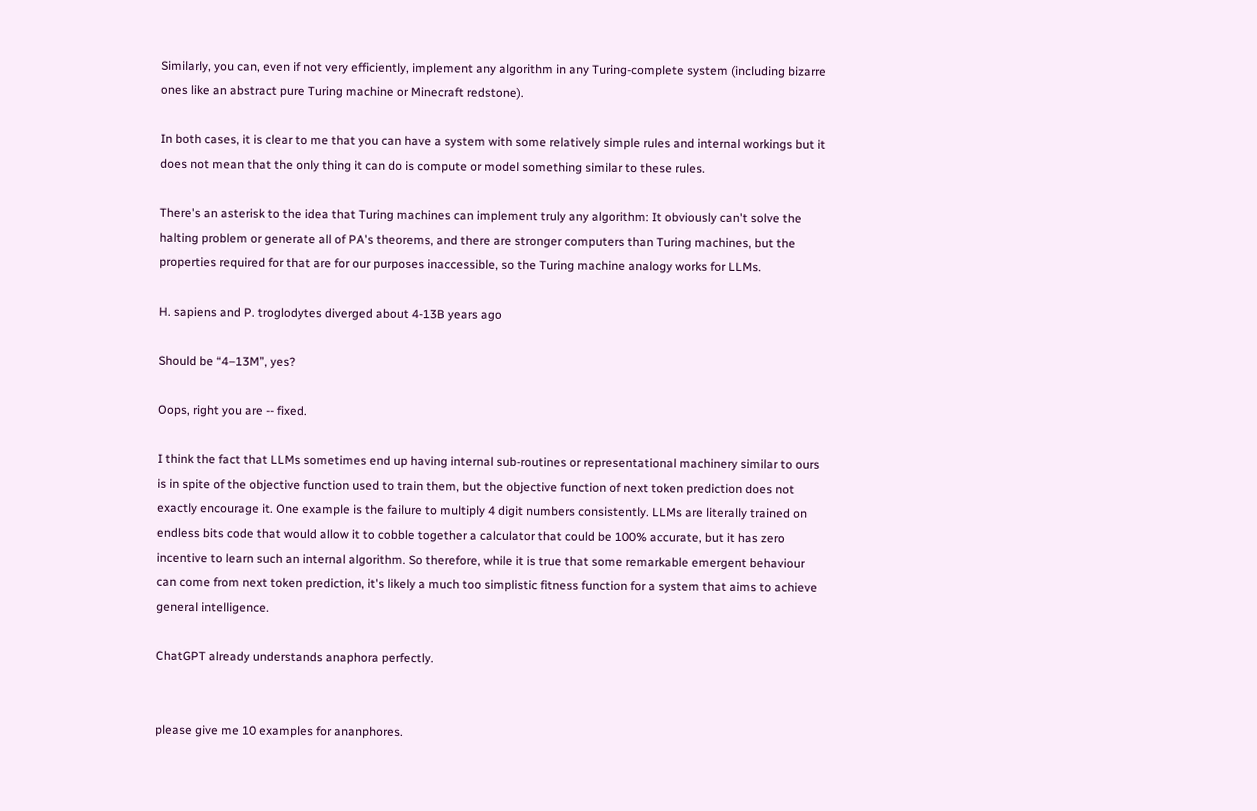Similarly, you can, even if not very efficiently, implement any algorithm in any Turing-complete system (including bizarre ones like an abstract pure Turing machine or Minecraft redstone).

In both cases, it is clear to me that you can have a system with some relatively simple rules and internal workings but it does not mean that the only thing it can do is compute or model something similar to these rules.

There's an asterisk to the idea that Turing machines can implement truly any algorithm: It obviously can't solve the halting problem or generate all of PA's theorems, and there are stronger computers than Turing machines, but the properties required for that are for our purposes inaccessible, so the Turing machine analogy works for LLMs.

H. sapiens and P. troglodytes diverged about 4-13B years ago

Should be “4–13M”, yes?

Oops, right you are -- fixed.

I think the fact that LLMs sometimes end up having internal sub-routines or representational machinery similar to ours is in spite of the objective function used to train them, but the objective function of next token prediction does not exactly encourage it. One example is the failure to multiply 4 digit numbers consistently. LLMs are literally trained on endless bits code that would allow it to cobble together a calculator that could be 100% accurate, but it has zero incentive to learn such an internal algorithm. So therefore, while it is true that some remarkable emergent behaviour can come from next token prediction, it's likely a much too simplistic fitness function for a system that aims to achieve general intelligence.

ChatGPT already understands anaphora perfectly.


please give me 10 examples for ananphores.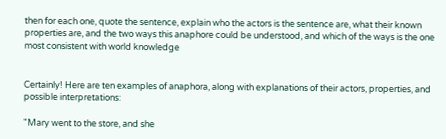then for each one, quote the sentence, explain who the actors is the sentence are, what their known properties are, and the two ways this anaphore could be understood, and which of the ways is the one most consistent with world knowledge


Certainly! Here are ten examples of anaphora, along with explanations of their actors, properties, and possible interpretations:

"Mary went to the store, and she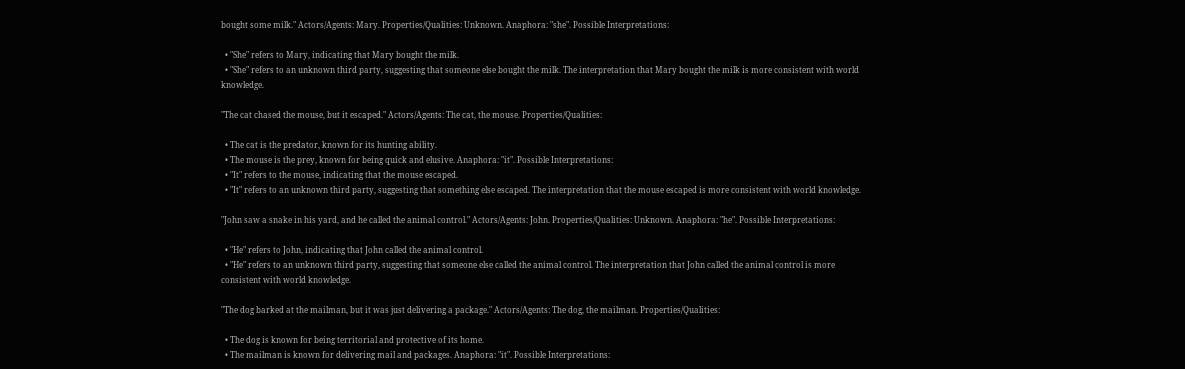bought some milk." Actors/Agents: Mary. Properties/Qualities: Unknown. Anaphora: "she". Possible Interpretations:

  • "She" refers to Mary, indicating that Mary bought the milk.
  • "She" refers to an unknown third party, suggesting that someone else bought the milk. The interpretation that Mary bought the milk is more consistent with world knowledge.

"The cat chased the mouse, but it escaped." Actors/Agents: The cat, the mouse. Properties/Qualities:

  • The cat is the predator, known for its hunting ability.
  • The mouse is the prey, known for being quick and elusive. Anaphora: "it". Possible Interpretations:
  • "It" refers to the mouse, indicating that the mouse escaped.
  • "It" refers to an unknown third party, suggesting that something else escaped. The interpretation that the mouse escaped is more consistent with world knowledge.

"John saw a snake in his yard, and he called the animal control." Actors/Agents: John. Properties/Qualities: Unknown. Anaphora: "he". Possible Interpretations:

  • "He" refers to John, indicating that John called the animal control.
  • "He" refers to an unknown third party, suggesting that someone else called the animal control. The interpretation that John called the animal control is more consistent with world knowledge.

"The dog barked at the mailman, but it was just delivering a package." Actors/Agents: The dog, the mailman. Properties/Qualities:

  • The dog is known for being territorial and protective of its home.
  • The mailman is known for delivering mail and packages. Anaphora: "it". Possible Interpretations: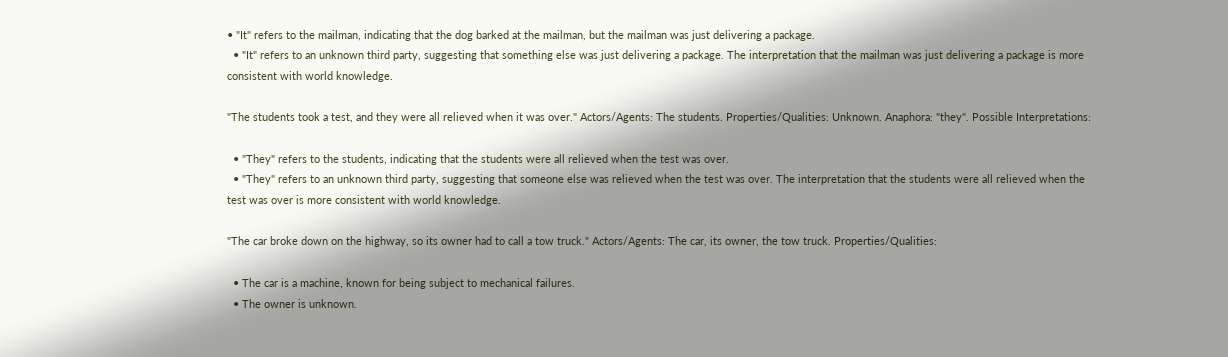• "It" refers to the mailman, indicating that the dog barked at the mailman, but the mailman was just delivering a package.
  • "It" refers to an unknown third party, suggesting that something else was just delivering a package. The interpretation that the mailman was just delivering a package is more consistent with world knowledge.

"The students took a test, and they were all relieved when it was over." Actors/Agents: The students. Properties/Qualities: Unknown. Anaphora: "they". Possible Interpretations:

  • "They" refers to the students, indicating that the students were all relieved when the test was over.
  • "They" refers to an unknown third party, suggesting that someone else was relieved when the test was over. The interpretation that the students were all relieved when the test was over is more consistent with world knowledge.

"The car broke down on the highway, so its owner had to call a tow truck." Actors/Agents: The car, its owner, the tow truck. Properties/Qualities:

  • The car is a machine, known for being subject to mechanical failures.
  • The owner is unknown.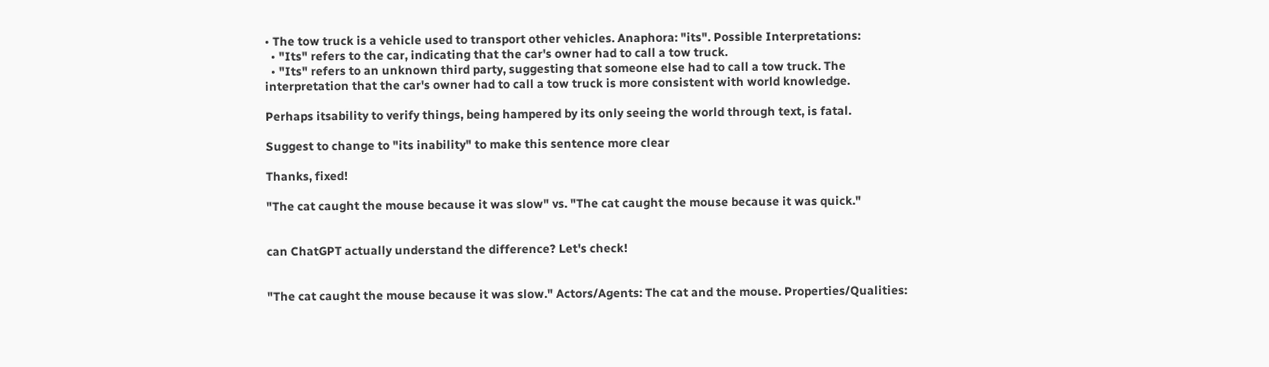• The tow truck is a vehicle used to transport other vehicles. Anaphora: "its". Possible Interpretations:
  • "Its" refers to the car, indicating that the car's owner had to call a tow truck.
  • "Its" refers to an unknown third party, suggesting that someone else had to call a tow truck. The interpretation that the car's owner had to call a tow truck is more consistent with world knowledge.

Perhaps itsability to verify things, being hampered by its only seeing the world through text, is fatal.

Suggest to change to "its inability" to make this sentence more clear

Thanks, fixed!

"The cat caught the mouse because it was slow" vs. "The cat caught the mouse because it was quick."


can ChatGPT actually understand the difference? Let's check!


"The cat caught the mouse because it was slow." Actors/Agents: The cat and the mouse. Properties/Qualities: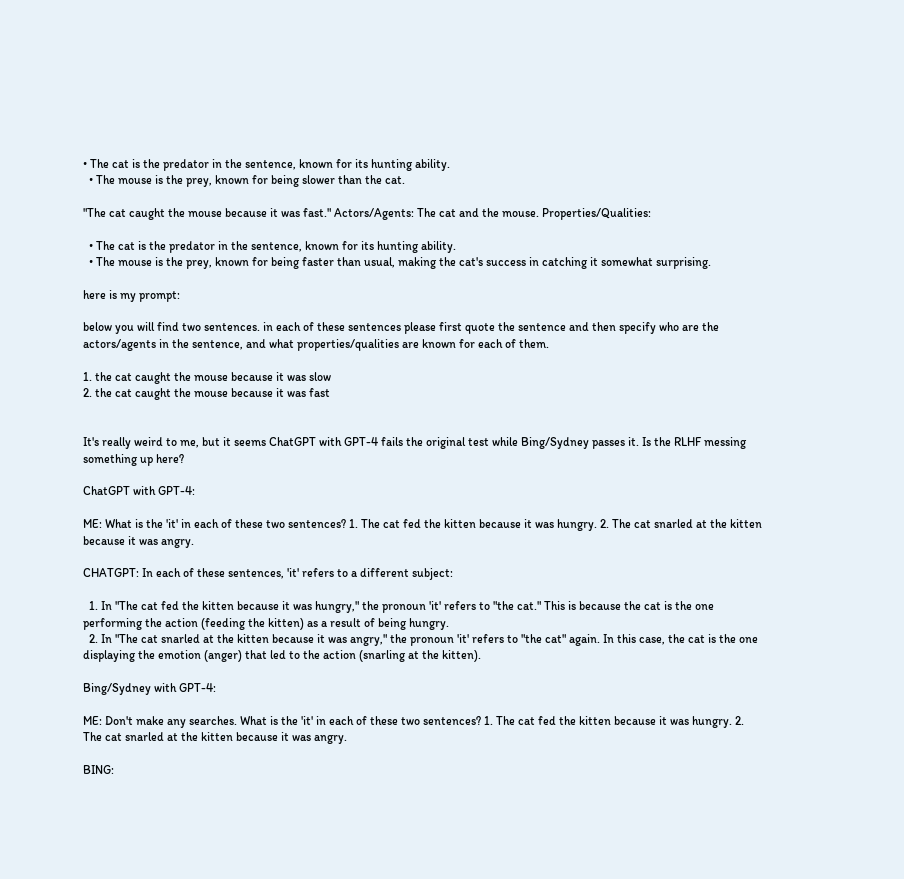• The cat is the predator in the sentence, known for its hunting ability.
  • The mouse is the prey, known for being slower than the cat.

"The cat caught the mouse because it was fast." Actors/Agents: The cat and the mouse. Properties/Qualities:

  • The cat is the predator in the sentence, known for its hunting ability.
  • The mouse is the prey, known for being faster than usual, making the cat's success in catching it somewhat surprising.

here is my prompt:

below you will find two sentences. in each of these sentences please first quote the sentence and then specify who are the actors/agents in the sentence, and what properties/qualities are known for each of them.

1. the cat caught the mouse because it was slow
2. the cat caught the mouse because it was fast


It's really weird to me, but it seems ChatGPT with GPT-4 fails the original test while Bing/Sydney passes it. Is the RLHF messing something up here?

ChatGPT with GPT-4:

ME: What is the 'it' in each of these two sentences? 1. The cat fed the kitten because it was hungry. 2. The cat snarled at the kitten because it was angry.

CHATGPT: In each of these sentences, 'it' refers to a different subject:

  1. In "The cat fed the kitten because it was hungry," the pronoun 'it' refers to "the cat." This is because the cat is the one performing the action (feeding the kitten) as a result of being hungry.
  2. In "The cat snarled at the kitten because it was angry," the pronoun 'it' refers to "the cat" again. In this case, the cat is the one displaying the emotion (anger) that led to the action (snarling at the kitten).

Bing/Sydney with GPT-4:

ME: Don't make any searches. What is the 'it' in each of these two sentences? 1. The cat fed the kitten because it was hungry. 2. The cat snarled at the kitten because it was angry.

BING: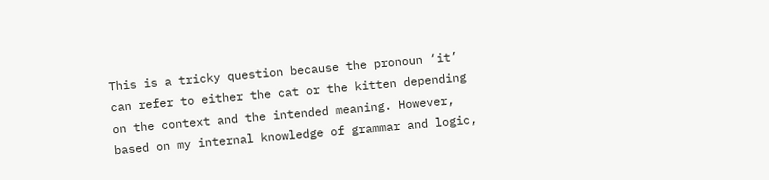This is a tricky question because the pronoun ‘it’ can refer to either the cat or the kitten depending on the context and the intended meaning. However, based on my internal knowledge of grammar and logic,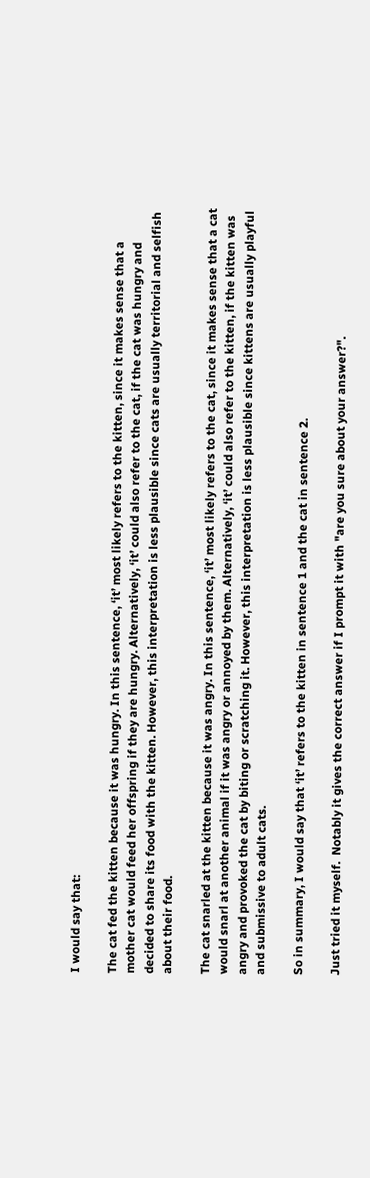I would say that:

The cat fed the kitten because it was hungry. In this sentence, ‘it’ most likely refers to the kitten, since it makes sense that a mother cat would feed her offspring if they are hungry. Alternatively, ‘it’ could also refer to the cat, if the cat was hungry and decided to share its food with the kitten. However, this interpretation is less plausible since cats are usually territorial and selfish about their food.

The cat snarled at the kitten because it was angry. In this sentence, ‘it’ most likely refers to the cat, since it makes sense that a cat would snarl at another animal if it was angry or annoyed by them. Alternatively, ‘it’ could also refer to the kitten, if the kitten was angry and provoked the cat by biting or scratching it. However, this interpretation is less plausible since kittens are usually playful and submissive to adult cats.

So in summary, I would say that ‘it’ refers to the kitten in sentence 1 and the cat in sentence 2.

Just tried it myself.  Notably it gives the correct answer if I prompt it with "are you sure about your answer?".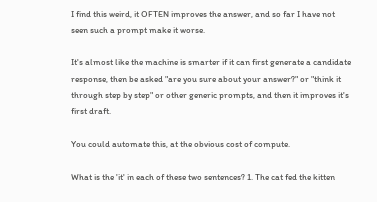I find this weird, it OFTEN improves the answer, and so far I have not seen such a prompt make it worse.

It's almost like the machine is smarter if it can first generate a candidate response, then be asked "are you sure about your answer?" or "think it through step by step" or other generic prompts, and then it improves it's first draft.

You could automate this, at the obvious cost of compute.

What is the 'it' in each of these two sentences? 1. The cat fed the kitten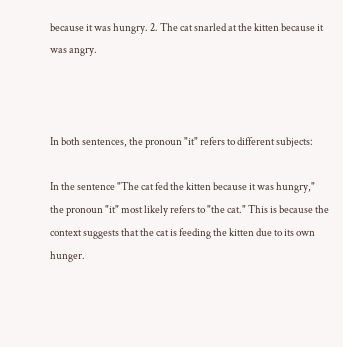because it was hungry. 2. The cat snarled at the kitten because it was angry.



In both sentences, the pronoun "it" refers to different subjects:

In the sentence "The cat fed the kitten because it was hungry," the pronoun "it" most likely refers to "the cat." This is because the context suggests that the cat is feeding the kitten due to its own hunger.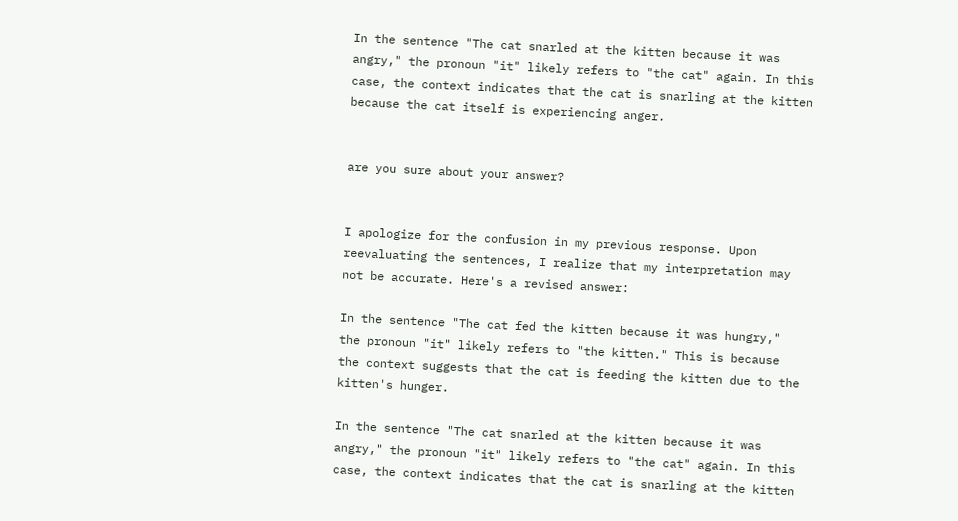In the sentence "The cat snarled at the kitten because it was angry," the pronoun "it" likely refers to "the cat" again. In this case, the context indicates that the cat is snarling at the kitten because the cat itself is experiencing anger.


are you sure about your answer?


I apologize for the confusion in my previous response. Upon reevaluating the sentences, I realize that my interpretation may not be accurate. Here's a revised answer:

In the sentence "The cat fed the kitten because it was hungry," the pronoun "it" likely refers to "the kitten." This is because the context suggests that the cat is feeding the kitten due to the kitten's hunger.

In the sentence "The cat snarled at the kitten because it was angry," the pronoun "it" likely refers to "the cat" again. In this case, the context indicates that the cat is snarling at the kitten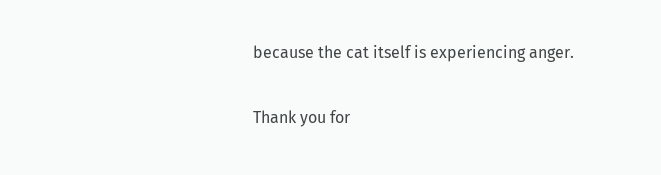because the cat itself is experiencing anger.

Thank you for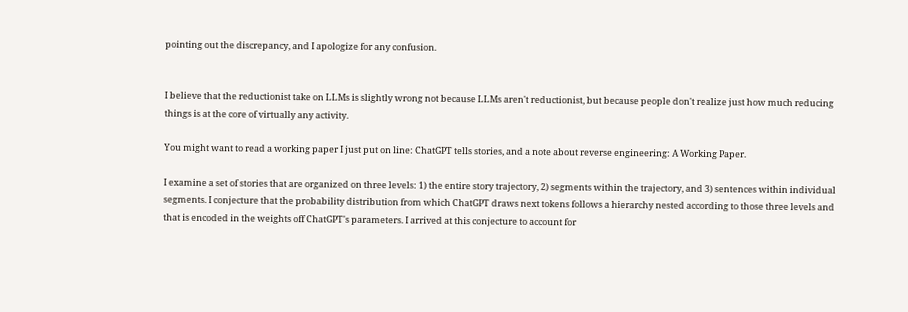pointing out the discrepancy, and I apologize for any confusion.


I believe that the reductionist take on LLMs is slightly wrong not because LLMs aren't reductionist, but because people don't realize just how much reducing things is at the core of virtually any activity.

You might want to read a working paper I just put on line: ChatGPT tells stories, and a note about reverse engineering: A Working Paper.

I examine a set of stories that are organized on three levels: 1) the entire story trajectory, 2) segments within the trajectory, and 3) sentences within individual segments. I conjecture that the probability distribution from which ChatGPT draws next tokens follows a hierarchy nested according to those three levels and that is encoded in the weights off ChatGPT's parameters. I arrived at this conjecture to account for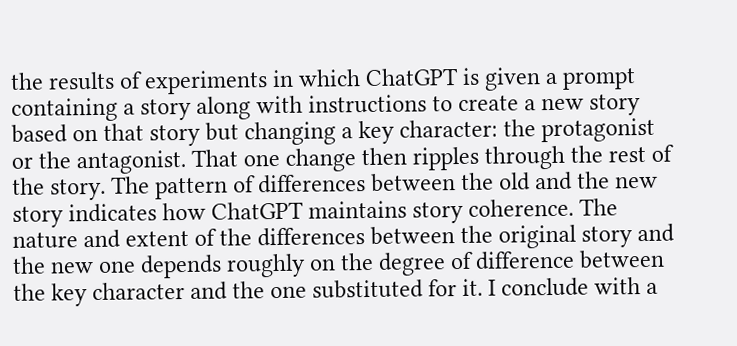the results of experiments in which ChatGPT is given a prompt containing a story along with instructions to create a new story based on that story but changing a key character: the protagonist or the antagonist. That one change then ripples through the rest of the story. The pattern of differences between the old and the new story indicates how ChatGPT maintains story coherence. The nature and extent of the differences between the original story and the new one depends roughly on the degree of difference between the key character and the one substituted for it. I conclude with a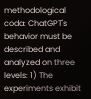methodological coda: ChatGPT's behavior must be described and analyzed on three levels: 1) The experiments exhibit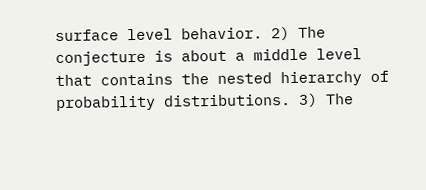surface level behavior. 2) The conjecture is about a middle level that contains the nested hierarchy of probability distributions. 3) The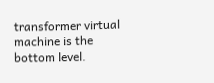transformer virtual machine is the bottom level.